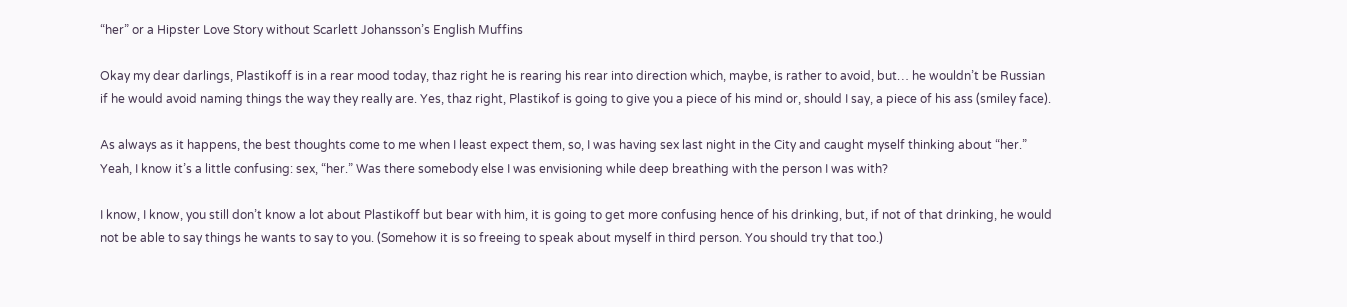“her” or a Hipster Love Story without Scarlett Johansson’s English Muffins

Okay my dear darlings, Plastikoff is in a rear mood today, thaz right he is rearing his rear into direction which, maybe, is rather to avoid, but… he wouldn’t be Russian if he would avoid naming things the way they really are. Yes, thaz right, Plastikof is going to give you a piece of his mind or, should I say, a piece of his ass (smiley face).

As always as it happens, the best thoughts come to me when I least expect them, so, I was having sex last night in the City and caught myself thinking about “her.” Yeah, I know it’s a little confusing: sex, “her.” Was there somebody else I was envisioning while deep breathing with the person I was with?

I know, I know, you still don’t know a lot about Plastikoff but bear with him, it is going to get more confusing hence of his drinking, but, if not of that drinking, he would not be able to say things he wants to say to you. (Somehow it is so freeing to speak about myself in third person. You should try that too.)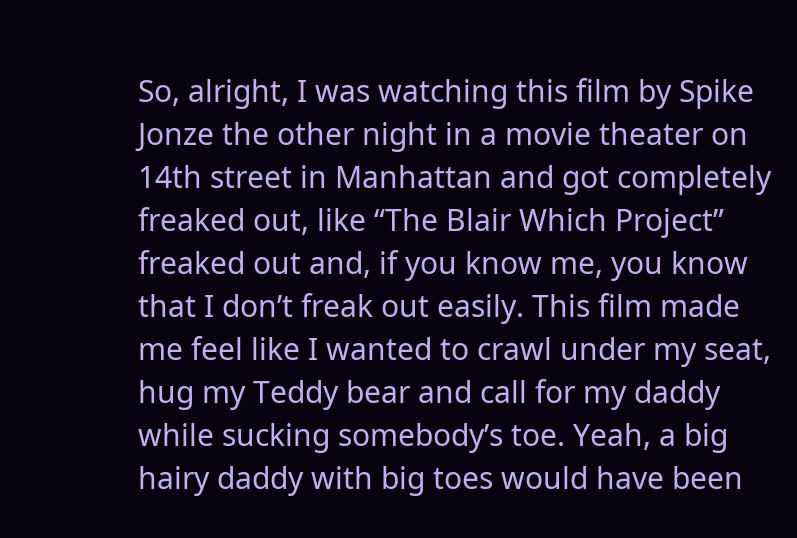So, alright, I was watching this film by Spike Jonze the other night in a movie theater on 14th street in Manhattan and got completely freaked out, like “The Blair Which Project” freaked out and, if you know me, you know that I don’t freak out easily. This film made me feel like I wanted to crawl under my seat, hug my Teddy bear and call for my daddy while sucking somebody’s toe. Yeah, a big hairy daddy with big toes would have been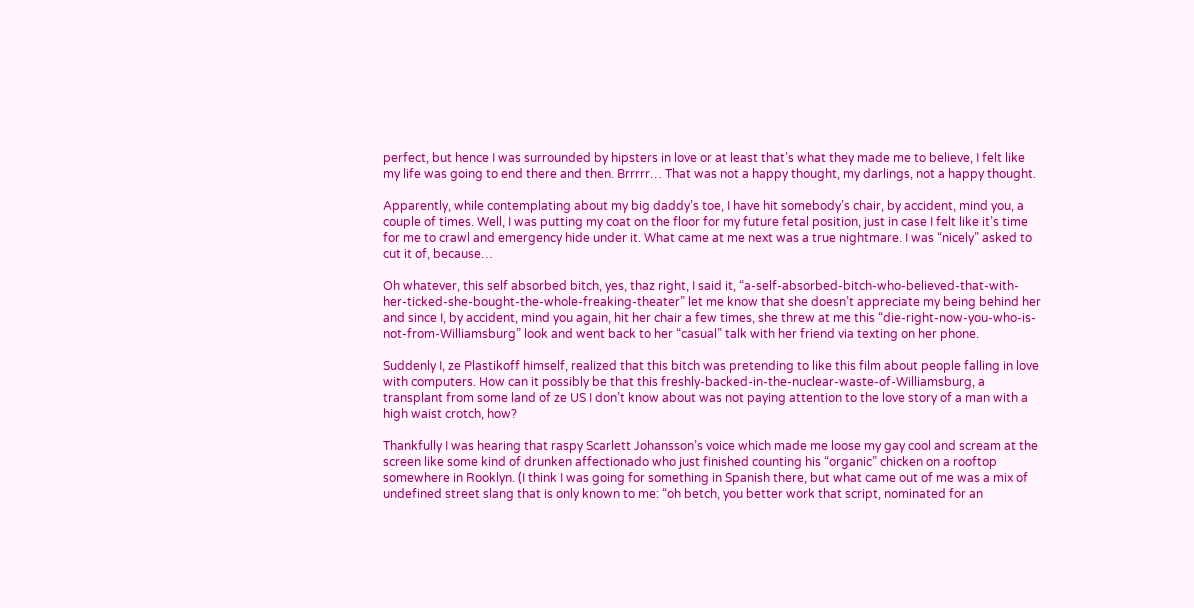perfect, but hence I was surrounded by hipsters in love or at least that’s what they made me to believe, I felt like my life was going to end there and then. Brrrrr… That was not a happy thought, my darlings, not a happy thought.

Apparently, while contemplating about my big daddy’s toe, I have hit somebody’s chair, by accident, mind you, a couple of times. Well, I was putting my coat on the floor for my future fetal position, just in case I felt like it’s time for me to crawl and emergency hide under it. What came at me next was a true nightmare. I was “nicely” asked to cut it of, because…

Oh whatever, this self absorbed bitch, yes, thaz right, I said it, “a-self-absorbed-bitch-who-believed-that-with-her-ticked-she-bought-the-whole-freaking-theater” let me know that she doesn’t appreciate my being behind her and since I, by accident, mind you again, hit her chair a few times, she threw at me this “die-right-now-you-who-is-not-from-Williamsburg” look and went back to her “casual” talk with her friend via texting on her phone.

Suddenly I, ze Plastikoff himself, realized that this bitch was pretending to like this film about people falling in love with computers. How can it possibly be that this freshly-backed-in-the-nuclear-waste-of-Williamsburg, a transplant from some land of ze US I don’t know about was not paying attention to the love story of a man with a high waist crotch, how?

Thankfully I was hearing that raspy Scarlett Johansson’s voice which made me loose my gay cool and scream at the screen like some kind of drunken affectionado who just finished counting his “organic” chicken on a rooftop somewhere in Rooklyn. (I think I was going for something in Spanish there, but what came out of me was a mix of undefined street slang that is only known to me: “oh betch, you better work that script, nominated for an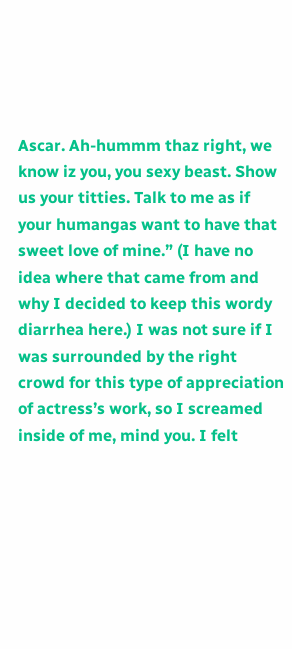Ascar. Ah-hummm thaz right, we know iz you, you sexy beast. Show us your titties. Talk to me as if your humangas want to have that sweet love of mine.” (I have no idea where that came from and why I decided to keep this wordy diarrhea here.) I was not sure if I was surrounded by the right crowd for this type of appreciation of actress’s work, so I screamed inside of me, mind you. I felt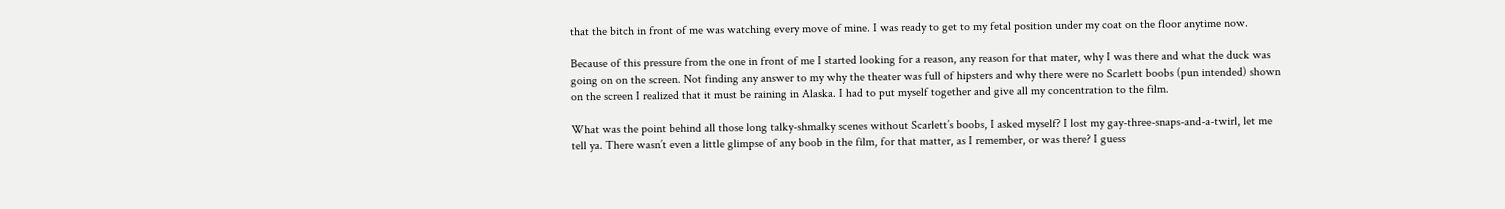that the bitch in front of me was watching every move of mine. I was ready to get to my fetal position under my coat on the floor anytime now.

Because of this pressure from the one in front of me I started looking for a reason, any reason for that mater, why I was there and what the duck was going on on the screen. Not finding any answer to my why the theater was full of hipsters and why there were no Scarlett boobs (pun intended) shown on the screen I realized that it must be raining in Alaska. I had to put myself together and give all my concentration to the film.

What was the point behind all those long talky-shmalky scenes without Scarlett’s boobs, I asked myself? I lost my gay-three-snaps-and-a-twirl, let me tell ya. There wasn’t even a little glimpse of any boob in the film, for that matter, as I remember, or was there? I guess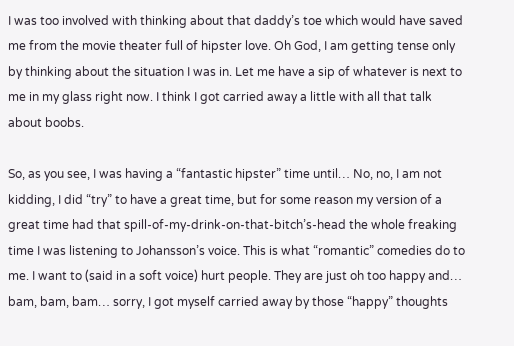I was too involved with thinking about that daddy’s toe which would have saved me from the movie theater full of hipster love. Oh God, I am getting tense only by thinking about the situation I was in. Let me have a sip of whatever is next to me in my glass right now. I think I got carried away a little with all that talk about boobs.

So, as you see, I was having a “fantastic hipster” time until… No, no, I am not kidding, I did “try” to have a great time, but for some reason my version of a great time had that spill-of-my-drink-on-that-bitch’s-head the whole freaking time I was listening to Johansson’s voice. This is what “romantic” comedies do to me. I want to (said in a soft voice) hurt people. They are just oh too happy and… bam, bam, bam… sorry, I got myself carried away by those “happy” thoughts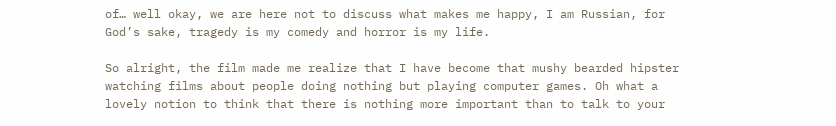of… well okay, we are here not to discuss what makes me happy, I am Russian, for God’s sake, tragedy is my comedy and horror is my life.

So alright, the film made me realize that I have become that mushy bearded hipster watching films about people doing nothing but playing computer games. Oh what a lovely notion to think that there is nothing more important than to talk to your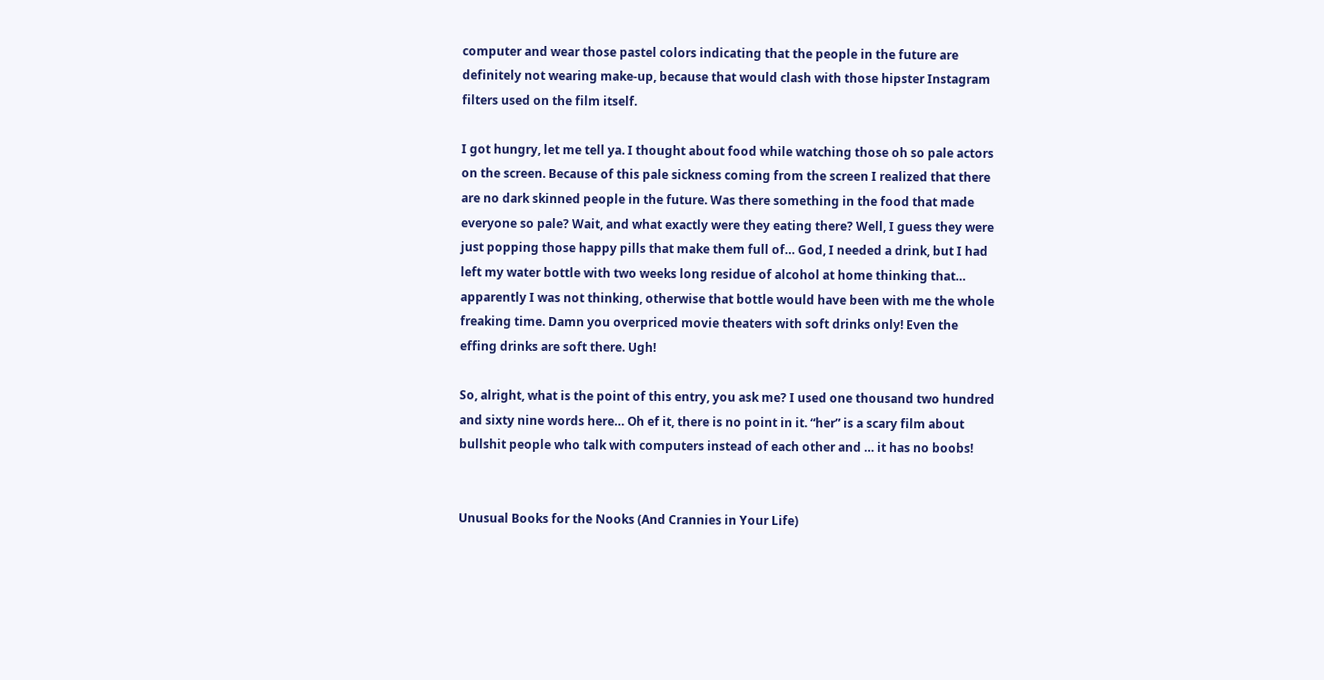computer and wear those pastel colors indicating that the people in the future are definitely not wearing make-up, because that would clash with those hipster Instagram filters used on the film itself.

I got hungry, let me tell ya. I thought about food while watching those oh so pale actors on the screen. Because of this pale sickness coming from the screen I realized that there are no dark skinned people in the future. Was there something in the food that made everyone so pale? Wait, and what exactly were they eating there? Well, I guess they were just popping those happy pills that make them full of… God, I needed a drink, but I had left my water bottle with two weeks long residue of alcohol at home thinking that… apparently I was not thinking, otherwise that bottle would have been with me the whole freaking time. Damn you overpriced movie theaters with soft drinks only! Even the effing drinks are soft there. Ugh!

So, alright, what is the point of this entry, you ask me? I used one thousand two hundred and sixty nine words here… Oh ef it, there is no point in it. “her” is a scary film about bullshit people who talk with computers instead of each other and … it has no boobs!


Unusual Books for the Nooks (And Crannies in Your Life)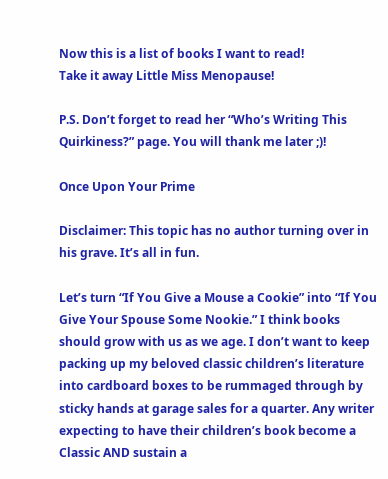Now this is a list of books I want to read!
Take it away Little Miss Menopause!

P.S. Don’t forget to read her “Who’s Writing This Quirkiness?” page. You will thank me later ;)!

Once Upon Your Prime

Disclaimer: This topic has no author turning over in his grave. It’s all in fun.

Let’s turn “If You Give a Mouse a Cookie” into “If You Give Your Spouse Some Nookie.” I think books should grow with us as we age. I don’t want to keep packing up my beloved classic children’s literature into cardboard boxes to be rummaged through by sticky hands at garage sales for a quarter. Any writer expecting to have their children’s book become a Classic AND sustain a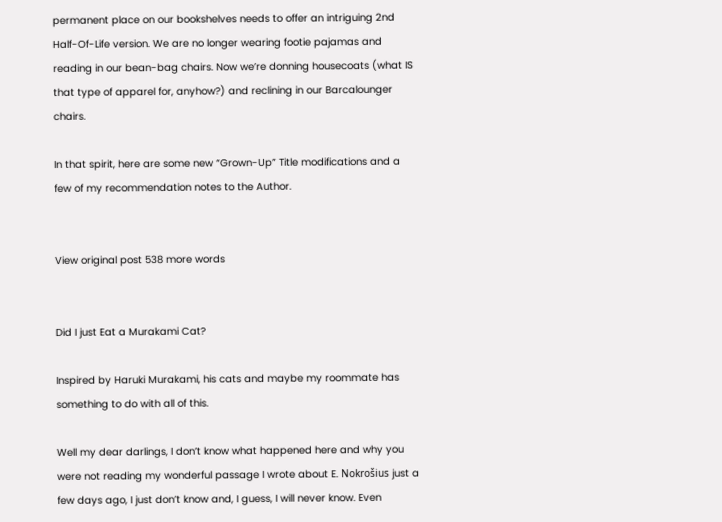permanent place on our bookshelves needs to offer an intriguing 2nd Half-Of-Life version. We are no longer wearing footie pajamas and reading in our bean-bag chairs. Now we’re donning housecoats (what IS that type of apparel for, anyhow?) and reclining in our Barcalounger chairs.

In that spirit, here are some new “Grown-Up” Title modifications and a few of my recommendation notes to the Author.


View original post 538 more words


Did I just Eat a Murakami Cat?

Inspired by Haruki Murakami, his cats and maybe my roommate has something to do with all of this.

Well my dear darlings, I don’t know what happened here and why you were not reading my wonderful passage I wrote about E. Nokrošius just a few days ago, I just don’t know and, I guess, I will never know. Even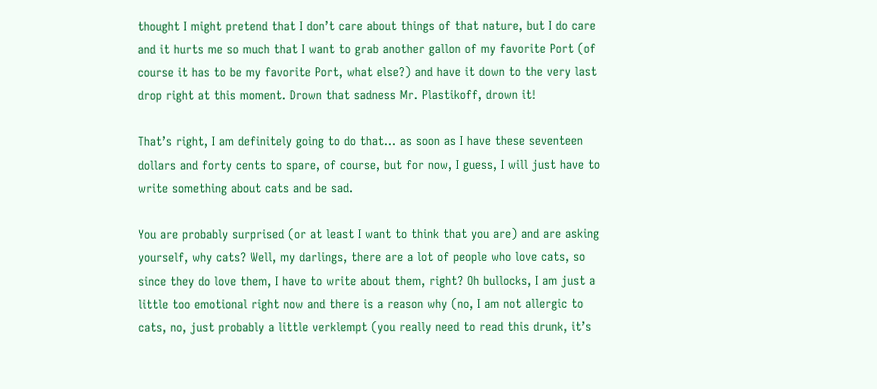thought I might pretend that I don’t care about things of that nature, but I do care and it hurts me so much that I want to grab another gallon of my favorite Port (of course it has to be my favorite Port, what else?) and have it down to the very last drop right at this moment. Drown that sadness Mr. Plastikoff, drown it!

That’s right, I am definitely going to do that… as soon as I have these seventeen dollars and forty cents to spare, of course, but for now, I guess, I will just have to write something about cats and be sad.

You are probably surprised (or at least I want to think that you are) and are asking yourself, why cats? Well, my darlings, there are a lot of people who love cats, so since they do love them, I have to write about them, right? Oh bullocks, I am just a little too emotional right now and there is a reason why (no, I am not allergic to cats, no, just probably a little verklempt (you really need to read this drunk, it’s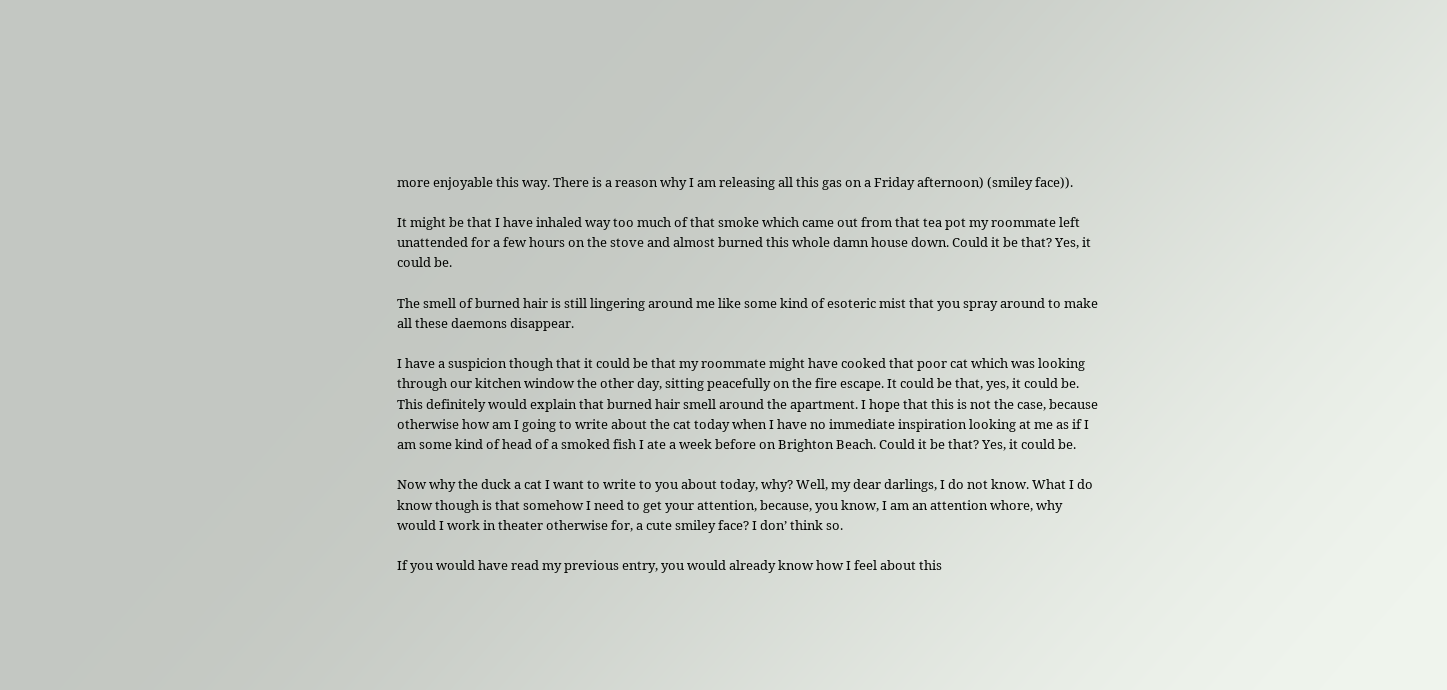more enjoyable this way. There is a reason why I am releasing all this gas on a Friday afternoon) (smiley face)).

It might be that I have inhaled way too much of that smoke which came out from that tea pot my roommate left unattended for a few hours on the stove and almost burned this whole damn house down. Could it be that? Yes, it could be.

The smell of burned hair is still lingering around me like some kind of esoteric mist that you spray around to make all these daemons disappear.

I have a suspicion though that it could be that my roommate might have cooked that poor cat which was looking through our kitchen window the other day, sitting peacefully on the fire escape. It could be that, yes, it could be. This definitely would explain that burned hair smell around the apartment. I hope that this is not the case, because otherwise how am I going to write about the cat today when I have no immediate inspiration looking at me as if I am some kind of head of a smoked fish I ate a week before on Brighton Beach. Could it be that? Yes, it could be.

Now why the duck a cat I want to write to you about today, why? Well, my dear darlings, I do not know. What I do know though is that somehow I need to get your attention, because, you know, I am an attention whore, why would I work in theater otherwise for, a cute smiley face? I don’ think so.

If you would have read my previous entry, you would already know how I feel about this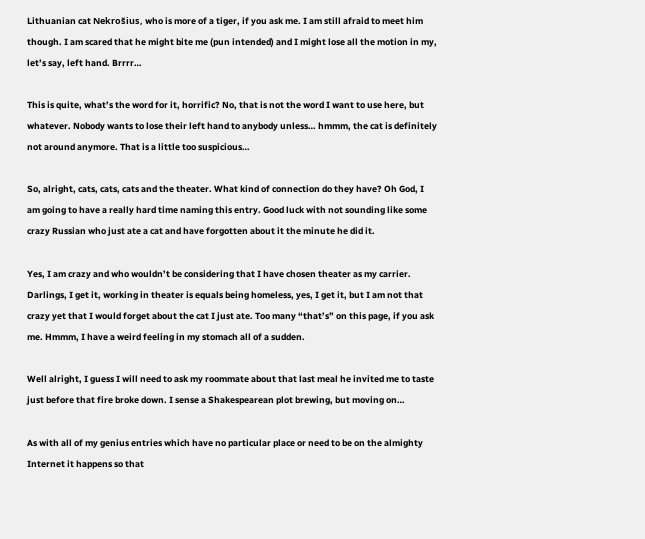Lithuanian cat Nekrošius, who is more of a tiger, if you ask me. I am still afraid to meet him though. I am scared that he might bite me (pun intended) and I might lose all the motion in my, let’s say, left hand. Brrrr…

This is quite, what’s the word for it, horrific? No, that is not the word I want to use here, but whatever. Nobody wants to lose their left hand to anybody unless… hmmm, the cat is definitely not around anymore. That is a little too suspicious…

So, alright, cats, cats, cats and the theater. What kind of connection do they have? Oh God, I am going to have a really hard time naming this entry. Good luck with not sounding like some crazy Russian who just ate a cat and have forgotten about it the minute he did it.

Yes, I am crazy and who wouldn’t be considering that I have chosen theater as my carrier. Darlings, I get it, working in theater is equals being homeless, yes, I get it, but I am not that crazy yet that I would forget about the cat I just ate. Too many “that’s” on this page, if you ask me. Hmmm, I have a weird feeling in my stomach all of a sudden.

Well alright, I guess I will need to ask my roommate about that last meal he invited me to taste just before that fire broke down. I sense a Shakespearean plot brewing, but moving on…

As with all of my genius entries which have no particular place or need to be on the almighty Internet it happens so that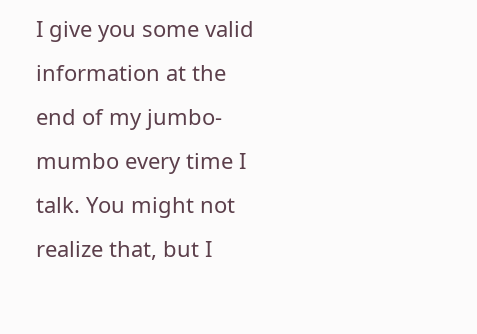I give you some valid information at the end of my jumbo-mumbo every time I talk. You might not realize that, but I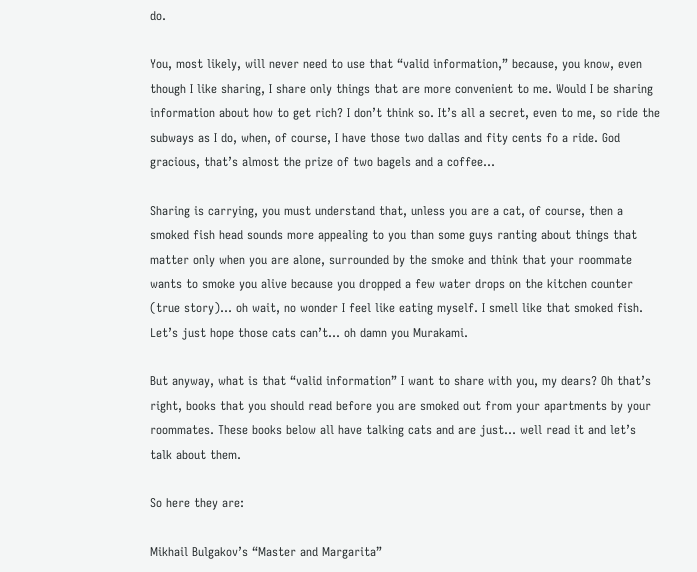do.

You, most likely, will never need to use that “valid information,” because, you know, even though I like sharing, I share only things that are more convenient to me. Would I be sharing information about how to get rich? I don’t think so. It’s all a secret, even to me, so ride the subways as I do, when, of course, I have those two dallas and fity cents fo a ride. God gracious, that’s almost the prize of two bagels and a coffee…

Sharing is carrying, you must understand that, unless you are a cat, of course, then a smoked fish head sounds more appealing to you than some guys ranting about things that matter only when you are alone, surrounded by the smoke and think that your roommate wants to smoke you alive because you dropped a few water drops on the kitchen counter (true story)… oh wait, no wonder I feel like eating myself. I smell like that smoked fish. Let’s just hope those cats can’t… oh damn you Murakami.

But anyway, what is that “valid information” I want to share with you, my dears? Oh that’s right, books that you should read before you are smoked out from your apartments by your roommates. These books below all have talking cats and are just… well read it and let’s talk about them.

So here they are:

Mikhail Bulgakov’s “Master and Margarita”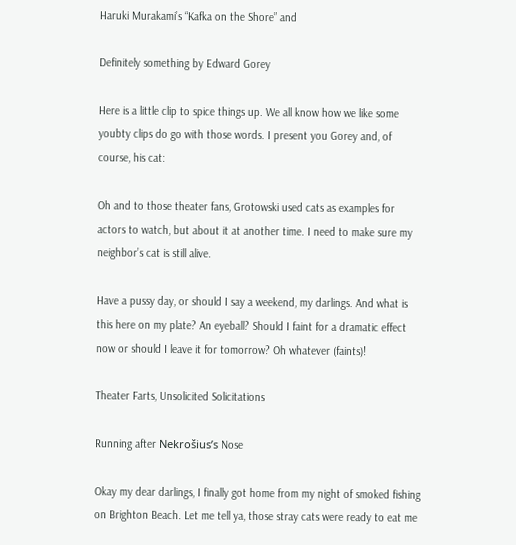Haruki Murakami’s “Kafka on the Shore” and

Definitely something by Edward Gorey

Here is a little clip to spice things up. We all know how we like some youbty clips do go with those words. I present you Gorey and, of course, his cat:

Oh and to those theater fans, Grotowski used cats as examples for actors to watch, but about it at another time. I need to make sure my neighbor’s cat is still alive.

Have a pussy day, or should I say a weekend, my darlings. And what is this here on my plate? An eyeball? Should I faint for a dramatic effect now or should I leave it for tomorrow? Oh whatever (faints)!

Theater Farts, Unsolicited Solicitations

Running after Nekrošius’s Nose

Okay my dear darlings, I finally got home from my night of smoked fishing on Brighton Beach. Let me tell ya, those stray cats were ready to eat me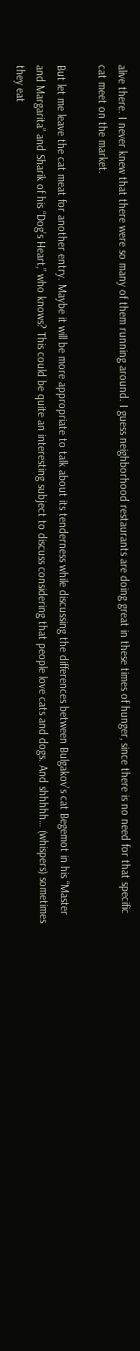alive there. I never knew that there were so many of them running around. I guess neighborhood restaurants are doing great in these times of hunger, since there is no need for that specific cat meet on the market.

But let me leave the cat meat for another entry. Maybe it will be more appropriate to talk about its tenderness while discussing the differences between Bulgakov’s cat Begemot in his “Master and Margarita” and Sharik of his “Dog’s Heart,” who knows? This could be quite an interesting subject to discuss considering that people love cats and dogs. And shhhhh… (whispers) sometimes they eat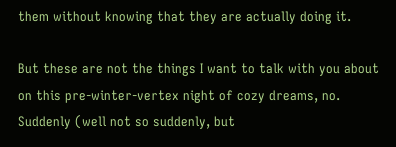them without knowing that they are actually doing it.

But these are not the things I want to talk with you about on this pre-winter-vertex night of cozy dreams, no. Suddenly (well not so suddenly, but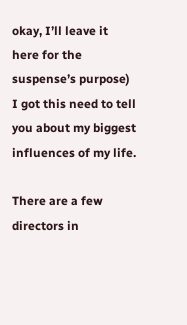okay, I’ll leave it here for the suspense’s purpose) I got this need to tell you about my biggest influences of my life.

There are a few directors in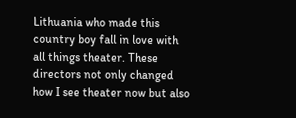Lithuania who made this country boy fall in love with all things theater. These directors not only changed how I see theater now but also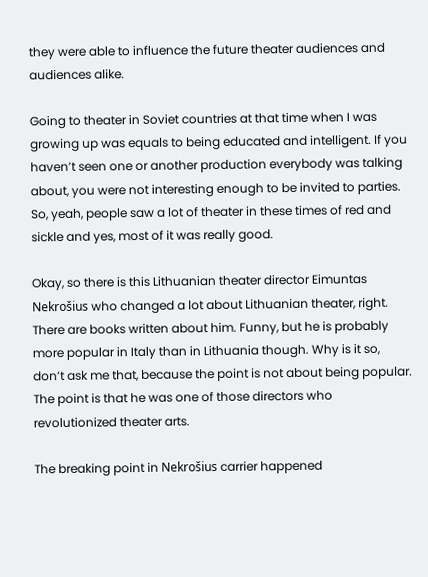they were able to influence the future theater audiences and audiences alike.

Going to theater in Soviet countries at that time when I was growing up was equals to being educated and intelligent. If you haven’t seen one or another production everybody was talking about, you were not interesting enough to be invited to parties. So, yeah, people saw a lot of theater in these times of red and sickle and yes, most of it was really good.

Okay, so there is this Lithuanian theater director Eimuntas Nekrošius who changed a lot about Lithuanian theater, right. There are books written about him. Funny, but he is probably more popular in Italy than in Lithuania though. Why is it so, don’t ask me that, because the point is not about being popular. The point is that he was one of those directors who revolutionized theater arts.

The breaking point in Nekrošius carrier happened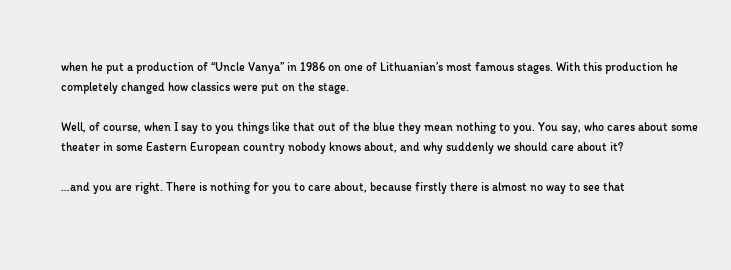when he put a production of “Uncle Vanya” in 1986 on one of Lithuanian’s most famous stages. With this production he completely changed how classics were put on the stage.

Well, of course, when I say to you things like that out of the blue they mean nothing to you. You say, who cares about some theater in some Eastern European country nobody knows about, and why suddenly we should care about it?

…and you are right. There is nothing for you to care about, because firstly there is almost no way to see that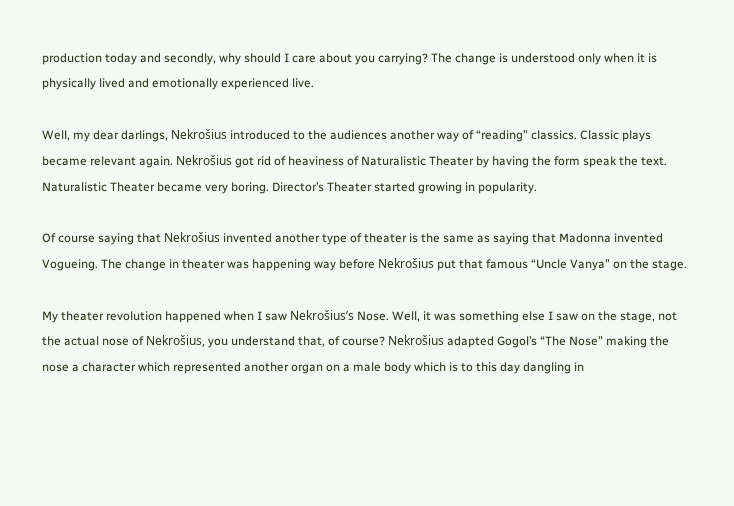production today and secondly, why should I care about you carrying? The change is understood only when it is physically lived and emotionally experienced live.

Well, my dear darlings, Nekrošius introduced to the audiences another way of “reading” classics. Classic plays became relevant again. Nekrošius got rid of heaviness of Naturalistic Theater by having the form speak the text. Naturalistic Theater became very boring. Director’s Theater started growing in popularity.

Of course saying that Nekrošius invented another type of theater is the same as saying that Madonna invented Vogueing. The change in theater was happening way before Nekrošius put that famous “Uncle Vanya” on the stage.

My theater revolution happened when I saw Nekrošius’s Nose. Well, it was something else I saw on the stage, not the actual nose of Nekrošius, you understand that, of course? Nekrošius adapted Gogol’s “The Nose” making the nose a character which represented another organ on a male body which is to this day dangling in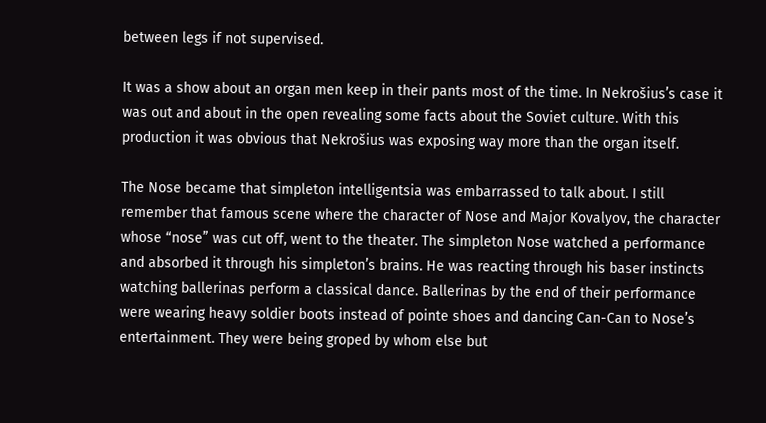between legs if not supervised.

It was a show about an organ men keep in their pants most of the time. In Nekrošius’s case it was out and about in the open revealing some facts about the Soviet culture. With this production it was obvious that Nekrošius was exposing way more than the organ itself.

The Nose became that simpleton intelligentsia was embarrassed to talk about. I still remember that famous scene where the character of Nose and Major Kovalyov, the character whose “nose” was cut off, went to the theater. The simpleton Nose watched a performance and absorbed it through his simpleton’s brains. He was reacting through his baser instincts watching ballerinas perform a classical dance. Ballerinas by the end of their performance were wearing heavy soldier boots instead of pointe shoes and dancing Can-Can to Nose’s entertainment. They were being groped by whom else but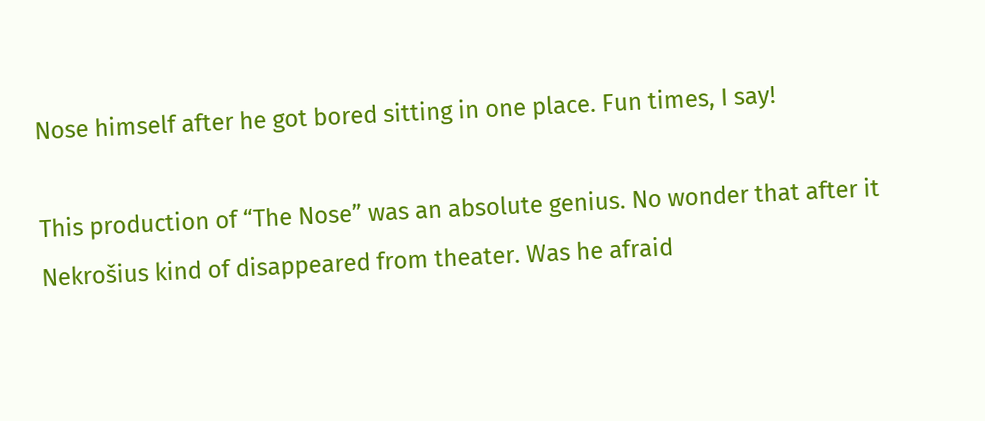Nose himself after he got bored sitting in one place. Fun times, I say!

This production of “The Nose” was an absolute genius. No wonder that after it Nekrošius kind of disappeared from theater. Was he afraid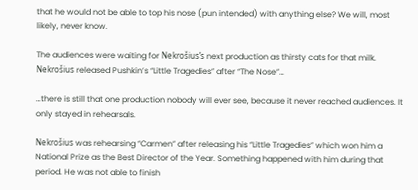that he would not be able to top his nose (pun intended) with anything else? We will, most likely, never know.

The audiences were waiting for Nekrošius’s next production as thirsty cats for that milk. Nekrošius released Pushkin’s “Little Tragedies” after “The Nose”…

…there is still that one production nobody will ever see, because it never reached audiences. It only stayed in rehearsals.

Nekrošius was rehearsing “Carmen” after releasing his “Little Tragedies” which won him a National Prize as the Best Director of the Year. Something happened with him during that period. He was not able to finish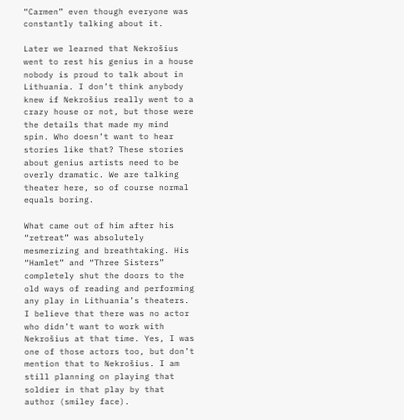“Carmen” even though everyone was constantly talking about it.

Later we learned that Nekrošius went to rest his genius in a house nobody is proud to talk about in Lithuania. I don’t think anybody knew if Nekrošius really went to a crazy house or not, but those were the details that made my mind spin. Who doesn’t want to hear stories like that? These stories about genius artists need to be overly dramatic. We are talking theater here, so of course normal equals boring.

What came out of him after his “retreat” was absolutely mesmerizing and breathtaking. His “Hamlet” and “Three Sisters” completely shut the doors to the old ways of reading and performing any play in Lithuania’s theaters. I believe that there was no actor who didn’t want to work with Nekrošius at that time. Yes, I was one of those actors too, but don’t mention that to Nekrošius. I am still planning on playing that soldier in that play by that author (smiley face).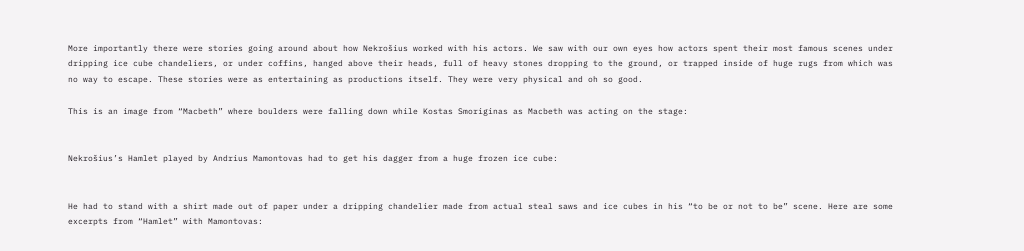More importantly there were stories going around about how Nekrošius worked with his actors. We saw with our own eyes how actors spent their most famous scenes under dripping ice cube chandeliers, or under coffins, hanged above their heads, full of heavy stones dropping to the ground, or trapped inside of huge rugs from which was no way to escape. These stories were as entertaining as productions itself. They were very physical and oh so good.

This is an image from “Macbeth” where boulders were falling down while Kostas Smoriginas as Macbeth was acting on the stage:


Nekrošius’s Hamlet played by Andrius Mamontovas had to get his dagger from a huge frozen ice cube:


He had to stand with a shirt made out of paper under a dripping chandelier made from actual steal saws and ice cubes in his “to be or not to be” scene. Here are some excerpts from “Hamlet” with Mamontovas: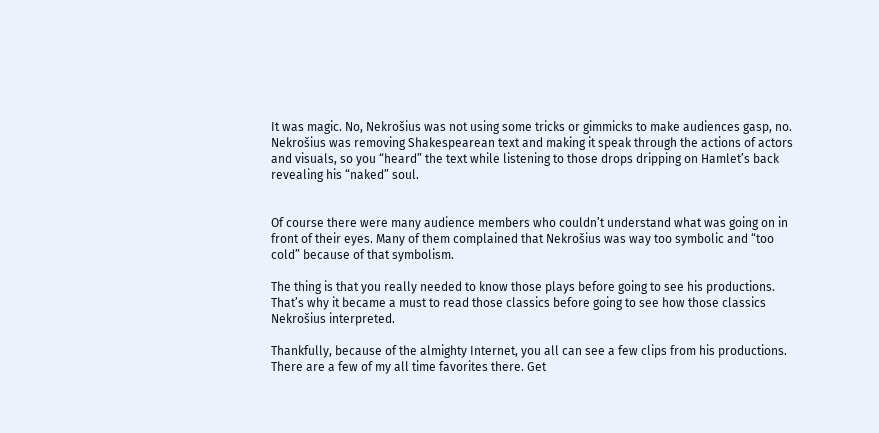It was magic. No, Nekrošius was not using some tricks or gimmicks to make audiences gasp, no. Nekrošius was removing Shakespearean text and making it speak through the actions of actors and visuals, so you “heard” the text while listening to those drops dripping on Hamlet’s back revealing his “naked” soul.


Of course there were many audience members who couldn’t understand what was going on in front of their eyes. Many of them complained that Nekrošius was way too symbolic and “too cold” because of that symbolism.

The thing is that you really needed to know those plays before going to see his productions. That’s why it became a must to read those classics before going to see how those classics Nekrošius interpreted.

Thankfully, because of the almighty Internet, you all can see a few clips from his productions. There are a few of my all time favorites there. Get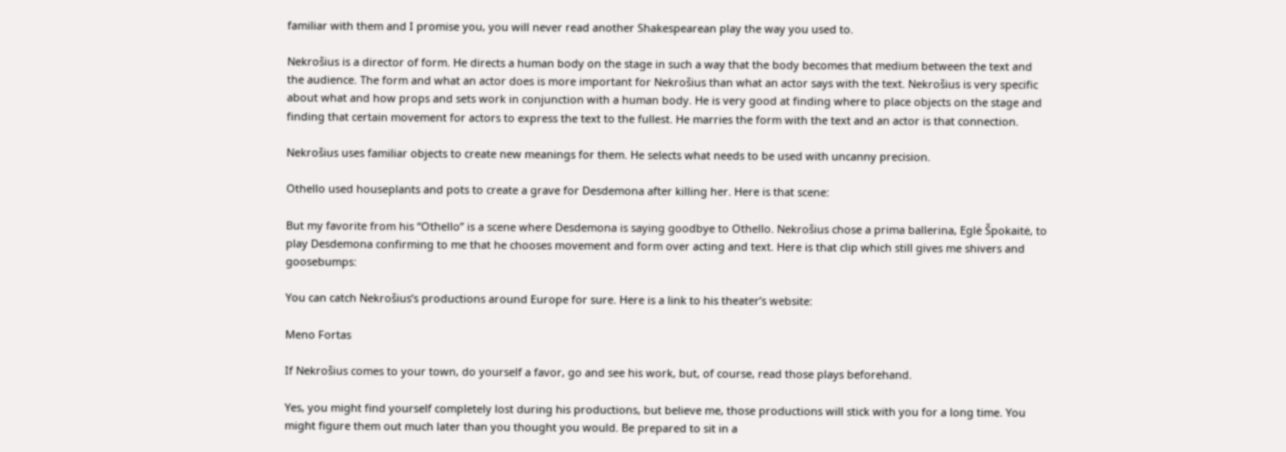familiar with them and I promise you, you will never read another Shakespearean play the way you used to.

Nekrošius is a director of form. He directs a human body on the stage in such a way that the body becomes that medium between the text and the audience. The form and what an actor does is more important for Nekrošius than what an actor says with the text. Nekrošius is very specific about what and how props and sets work in conjunction with a human body. He is very good at finding where to place objects on the stage and finding that certain movement for actors to express the text to the fullest. He marries the form with the text and an actor is that connection.

Nekrošius uses familiar objects to create new meanings for them. He selects what needs to be used with uncanny precision.

Othello used houseplants and pots to create a grave for Desdemona after killing her. Here is that scene:

But my favorite from his “Othello” is a scene where Desdemona is saying goodbye to Othello. Nekrošius chose a prima ballerina, Eglė Špokaitė, to play Desdemona confirming to me that he chooses movement and form over acting and text. Here is that clip which still gives me shivers and goosebumps:

You can catch Nekrošius’s productions around Europe for sure. Here is a link to his theater’s website:

Meno Fortas

If Nekrošius comes to your town, do yourself a favor, go and see his work, but, of course, read those plays beforehand.

Yes, you might find yourself completely lost during his productions, but believe me, those productions will stick with you for a long time. You might figure them out much later than you thought you would. Be prepared to sit in a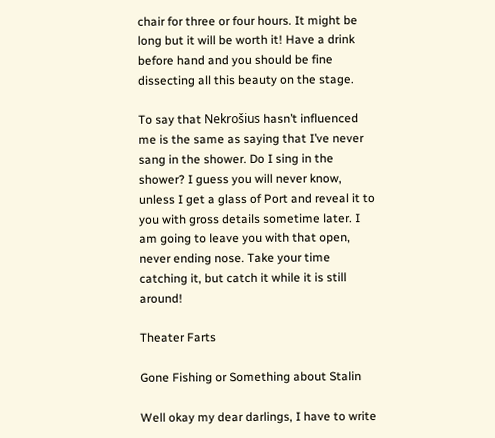chair for three or four hours. It might be long but it will be worth it! Have a drink before hand and you should be fine dissecting all this beauty on the stage.

To say that Nekrošius hasn’t influenced me is the same as saying that I’ve never sang in the shower. Do I sing in the shower? I guess you will never know, unless I get a glass of Port and reveal it to you with gross details sometime later. I am going to leave you with that open, never ending nose. Take your time catching it, but catch it while it is still around!

Theater Farts

Gone Fishing or Something about Stalin

Well okay my dear darlings, I have to write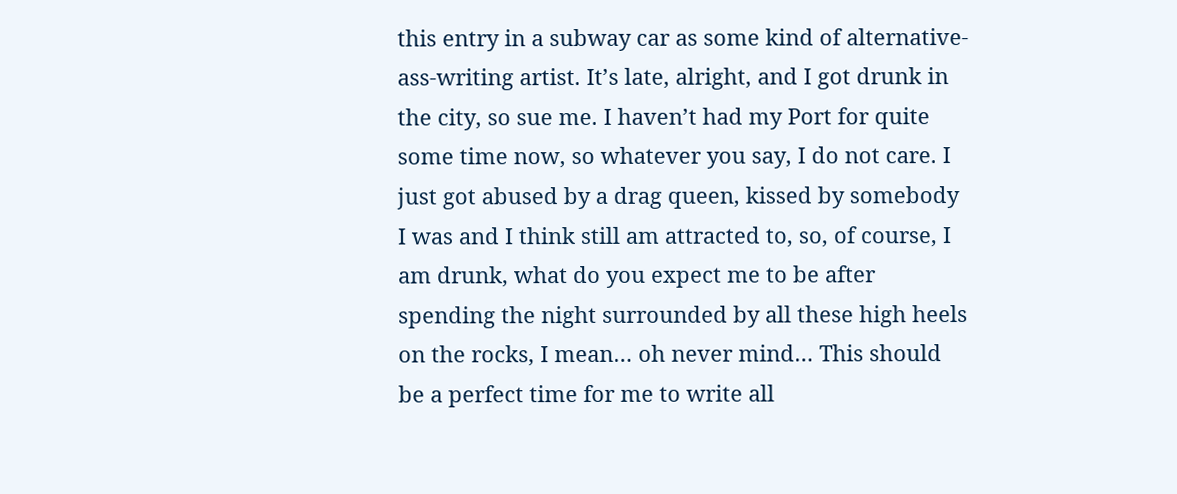this entry in a subway car as some kind of alternative-ass-writing artist. It’s late, alright, and I got drunk in the city, so sue me. I haven’t had my Port for quite some time now, so whatever you say, I do not care. I just got abused by a drag queen, kissed by somebody I was and I think still am attracted to, so, of course, I am drunk, what do you expect me to be after spending the night surrounded by all these high heels on the rocks, I mean… oh never mind… This should be a perfect time for me to write all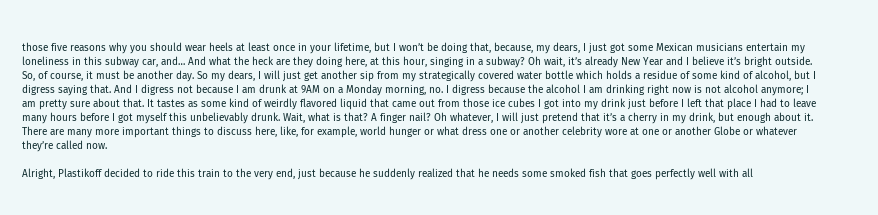those five reasons why you should wear heels at least once in your lifetime, but I won’t be doing that, because, my dears, I just got some Mexican musicians entertain my loneliness in this subway car, and… And what the heck are they doing here, at this hour, singing in a subway? Oh wait, it’s already New Year and I believe it’s bright outside. So, of course, it must be another day. So my dears, I will just get another sip from my strategically covered water bottle which holds a residue of some kind of alcohol, but I digress saying that. And I digress not because I am drunk at 9AM on a Monday morning, no. I digress because the alcohol I am drinking right now is not alcohol anymore; I am pretty sure about that. It tastes as some kind of weirdly flavored liquid that came out from those ice cubes I got into my drink just before I left that place I had to leave many hours before I got myself this unbelievably drunk. Wait, what is that? A finger nail? Oh whatever, I will just pretend that it’s a cherry in my drink, but enough about it. There are many more important things to discuss here, like, for example, world hunger or what dress one or another celebrity wore at one or another Globe or whatever they’re called now.

Alright, Plastikoff decided to ride this train to the very end, just because he suddenly realized that he needs some smoked fish that goes perfectly well with all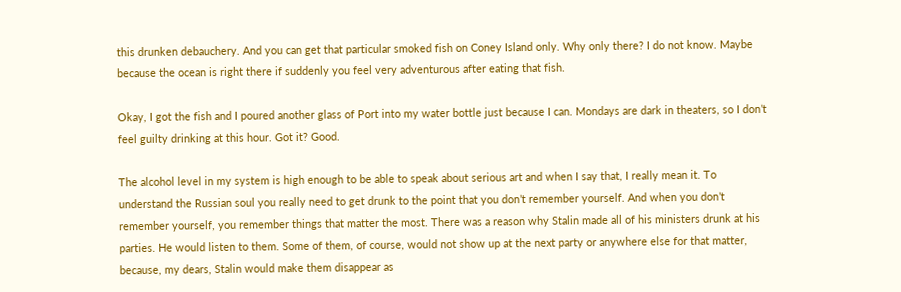this drunken debauchery. And you can get that particular smoked fish on Coney Island only. Why only there? I do not know. Maybe because the ocean is right there if suddenly you feel very adventurous after eating that fish.

Okay, I got the fish and I poured another glass of Port into my water bottle just because I can. Mondays are dark in theaters, so I don’t feel guilty drinking at this hour. Got it? Good.

The alcohol level in my system is high enough to be able to speak about serious art and when I say that, I really mean it. To understand the Russian soul you really need to get drunk to the point that you don’t remember yourself. And when you don’t remember yourself, you remember things that matter the most. There was a reason why Stalin made all of his ministers drunk at his parties. He would listen to them. Some of them, of course, would not show up at the next party or anywhere else for that matter, because, my dears, Stalin would make them disappear as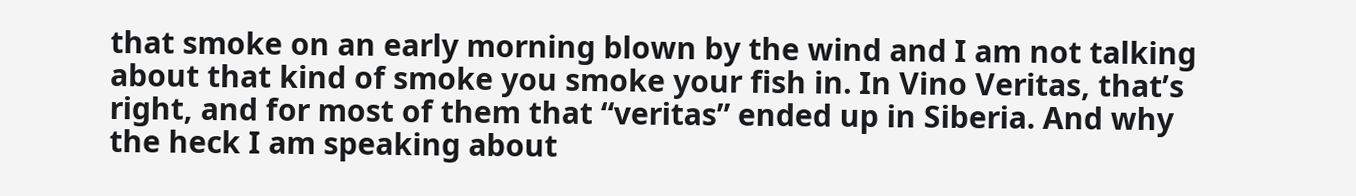that smoke on an early morning blown by the wind and I am not talking about that kind of smoke you smoke your fish in. In Vino Veritas, that’s right, and for most of them that “veritas” ended up in Siberia. And why the heck I am speaking about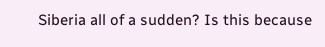Siberia all of a sudden? Is this because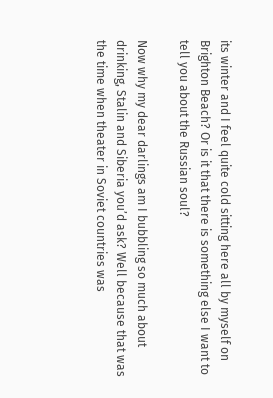its winter and I feel quite cold sitting here all by myself on Brighton Beach? Or is it that there is something else I want to tell you about the Russian soul?

Now why my dear darlings am I bubbling so much about drinking, Stalin and Siberia you’d ask? Well because that was the time when theater in Soviet countries was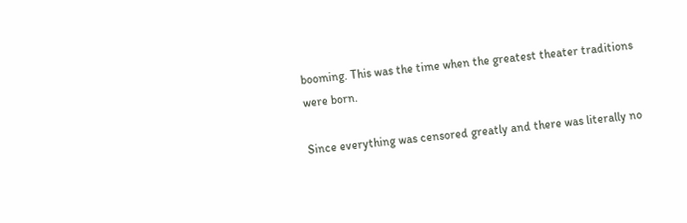booming. This was the time when the greatest theater traditions were born.

Since everything was censored greatly and there was literally no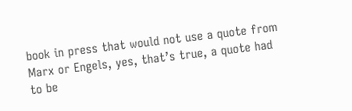book in press that would not use a quote from Marx or Engels, yes, that’s true, a quote had to be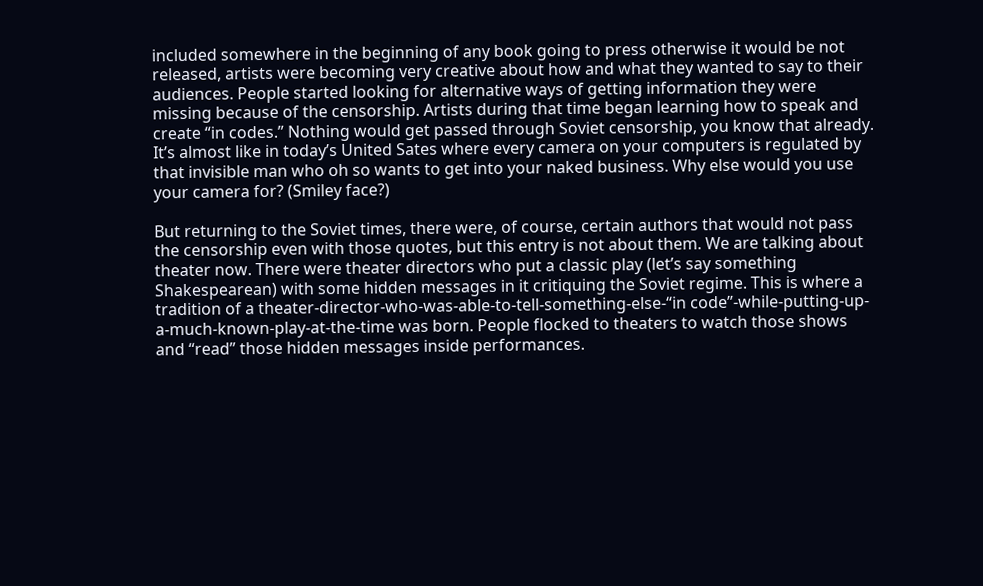included somewhere in the beginning of any book going to press otherwise it would be not released, artists were becoming very creative about how and what they wanted to say to their audiences. People started looking for alternative ways of getting information they were missing because of the censorship. Artists during that time began learning how to speak and create “in codes.” Nothing would get passed through Soviet censorship, you know that already. It’s almost like in today’s United Sates where every camera on your computers is regulated by that invisible man who oh so wants to get into your naked business. Why else would you use your camera for? (Smiley face?)

But returning to the Soviet times, there were, of course, certain authors that would not pass the censorship even with those quotes, but this entry is not about them. We are talking about theater now. There were theater directors who put a classic play (let’s say something Shakespearean) with some hidden messages in it critiquing the Soviet regime. This is where a tradition of a theater-director-who-was-able-to-tell-something-else-“in code”-while-putting-up-a-much-known-play-at-the-time was born. People flocked to theaters to watch those shows and “read” those hidden messages inside performances.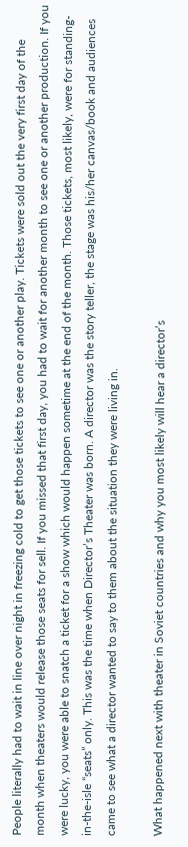People literally had to wait in line over night in freezing cold to get those tickets to see one or another play. Tickets were sold out the very first day of the month when theaters would release those seats for sell. If you missed that first day, you had to wait for another month to see one or another production. If you were lucky, you were able to snatch a ticket for a show which would happen sometime at the end of the month. Those tickets, most likely, were for standing-in-the-isle “seats” only. This was the time when Director’s Theater was born. A director was the story teller, the stage was his/her canvas/book and audiences came to see what a director wanted to say to them about the situation they were living in.

What happened next with theater in Soviet countries and why you most likely will hear a director’s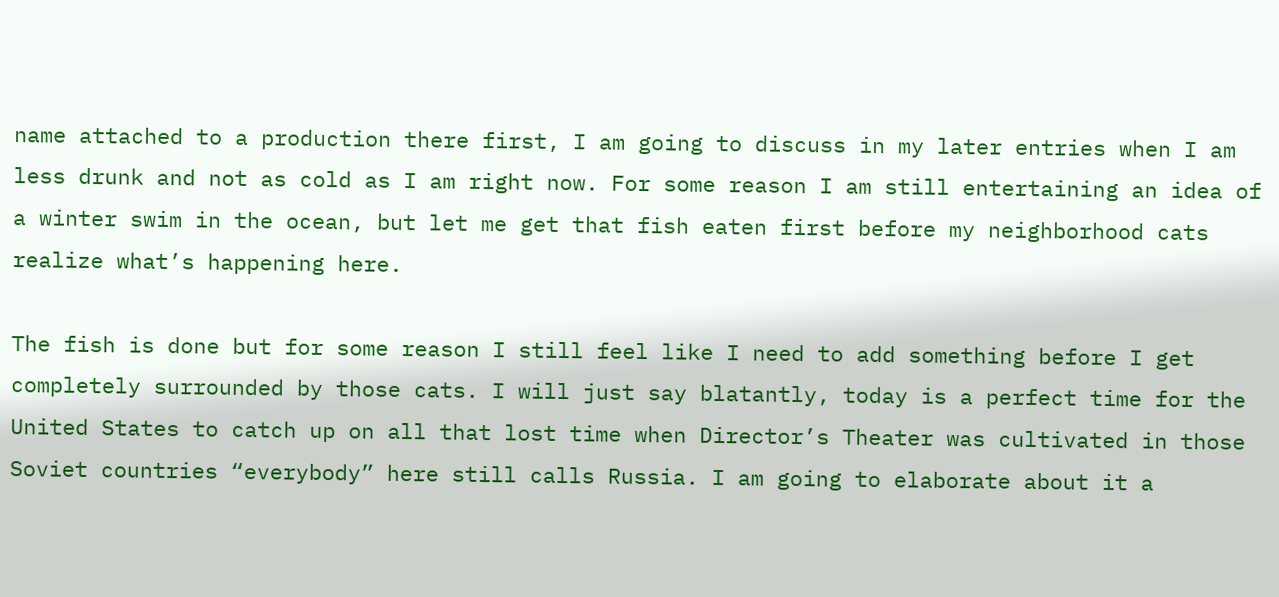name attached to a production there first, I am going to discuss in my later entries when I am less drunk and not as cold as I am right now. For some reason I am still entertaining an idea of a winter swim in the ocean, but let me get that fish eaten first before my neighborhood cats realize what’s happening here.

The fish is done but for some reason I still feel like I need to add something before I get completely surrounded by those cats. I will just say blatantly, today is a perfect time for the United States to catch up on all that lost time when Director’s Theater was cultivated in those Soviet countries “everybody” here still calls Russia. I am going to elaborate about it a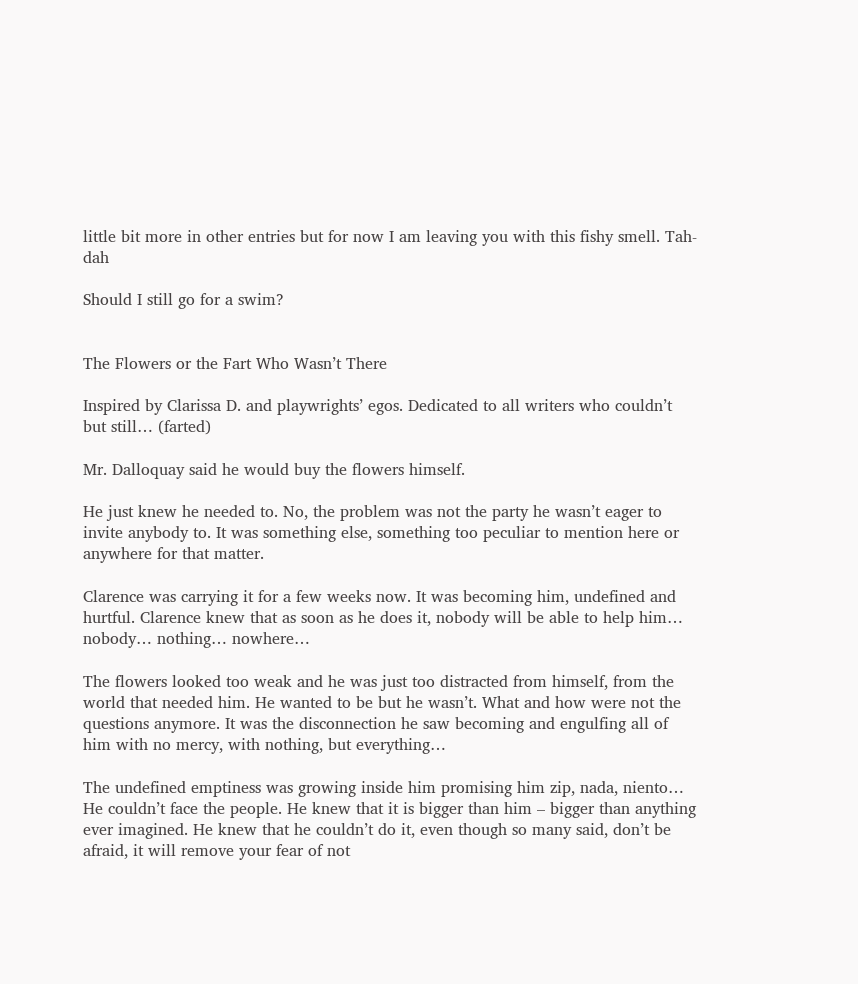little bit more in other entries but for now I am leaving you with this fishy smell. Tah-dah

Should I still go for a swim?


The Flowers or the Fart Who Wasn’t There

Inspired by Clarissa D. and playwrights’ egos. Dedicated to all writers who couldn’t but still… (farted)

Mr. Dalloquay said he would buy the flowers himself.

He just knew he needed to. No, the problem was not the party he wasn’t eager to invite anybody to. It was something else, something too peculiar to mention here or anywhere for that matter.

Clarence was carrying it for a few weeks now. It was becoming him, undefined and hurtful. Clarence knew that as soon as he does it, nobody will be able to help him… nobody… nothing… nowhere…

The flowers looked too weak and he was just too distracted from himself, from the world that needed him. He wanted to be but he wasn’t. What and how were not the questions anymore. It was the disconnection he saw becoming and engulfing all of him with no mercy, with nothing, but everything…

The undefined emptiness was growing inside him promising him zip, nada, niento… He couldn’t face the people. He knew that it is bigger than him – bigger than anything ever imagined. He knew that he couldn’t do it, even though so many said, don’t be afraid, it will remove your fear of not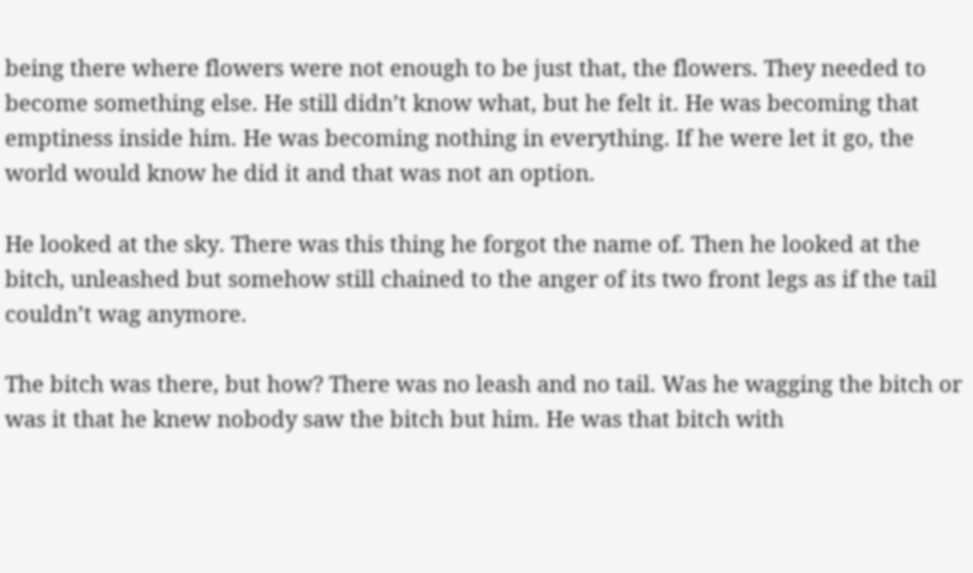being there where flowers were not enough to be just that, the flowers. They needed to become something else. He still didn’t know what, but he felt it. He was becoming that emptiness inside him. He was becoming nothing in everything. If he were let it go, the world would know he did it and that was not an option.

He looked at the sky. There was this thing he forgot the name of. Then he looked at the bitch, unleashed but somehow still chained to the anger of its two front legs as if the tail couldn’t wag anymore.

The bitch was there, but how? There was no leash and no tail. Was he wagging the bitch or was it that he knew nobody saw the bitch but him. He was that bitch with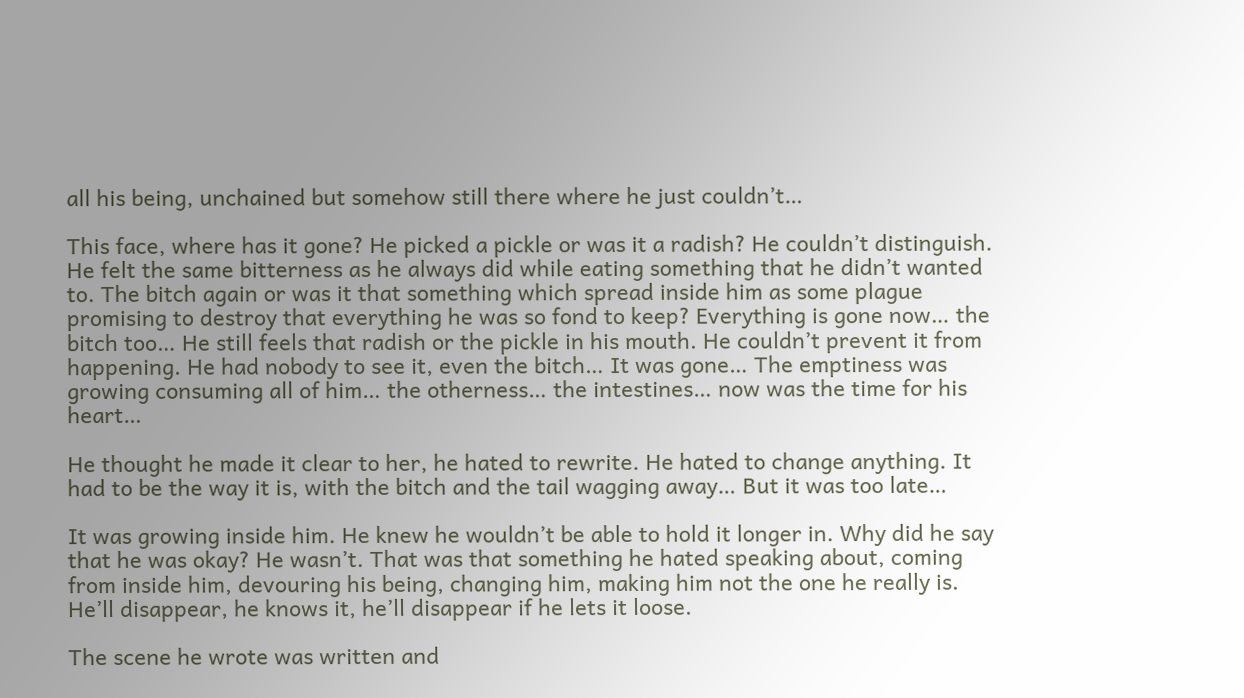all his being, unchained but somehow still there where he just couldn’t…

This face, where has it gone? He picked a pickle or was it a radish? He couldn’t distinguish. He felt the same bitterness as he always did while eating something that he didn’t wanted to. The bitch again or was it that something which spread inside him as some plague promising to destroy that everything he was so fond to keep? Everything is gone now… the bitch too… He still feels that radish or the pickle in his mouth. He couldn’t prevent it from happening. He had nobody to see it, even the bitch… It was gone… The emptiness was growing consuming all of him… the otherness… the intestines… now was the time for his heart…

He thought he made it clear to her, he hated to rewrite. He hated to change anything. It had to be the way it is, with the bitch and the tail wagging away… But it was too late…

It was growing inside him. He knew he wouldn’t be able to hold it longer in. Why did he say that he was okay? He wasn’t. That was that something he hated speaking about, coming from inside him, devouring his being, changing him, making him not the one he really is. He’ll disappear, he knows it, he’ll disappear if he lets it loose.

The scene he wrote was written and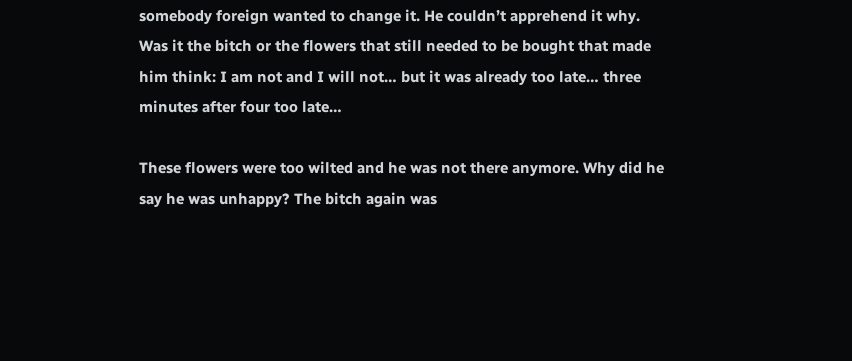somebody foreign wanted to change it. He couldn’t apprehend it why. Was it the bitch or the flowers that still needed to be bought that made him think: I am not and I will not… but it was already too late… three minutes after four too late…

These flowers were too wilted and he was not there anymore. Why did he say he was unhappy? The bitch again was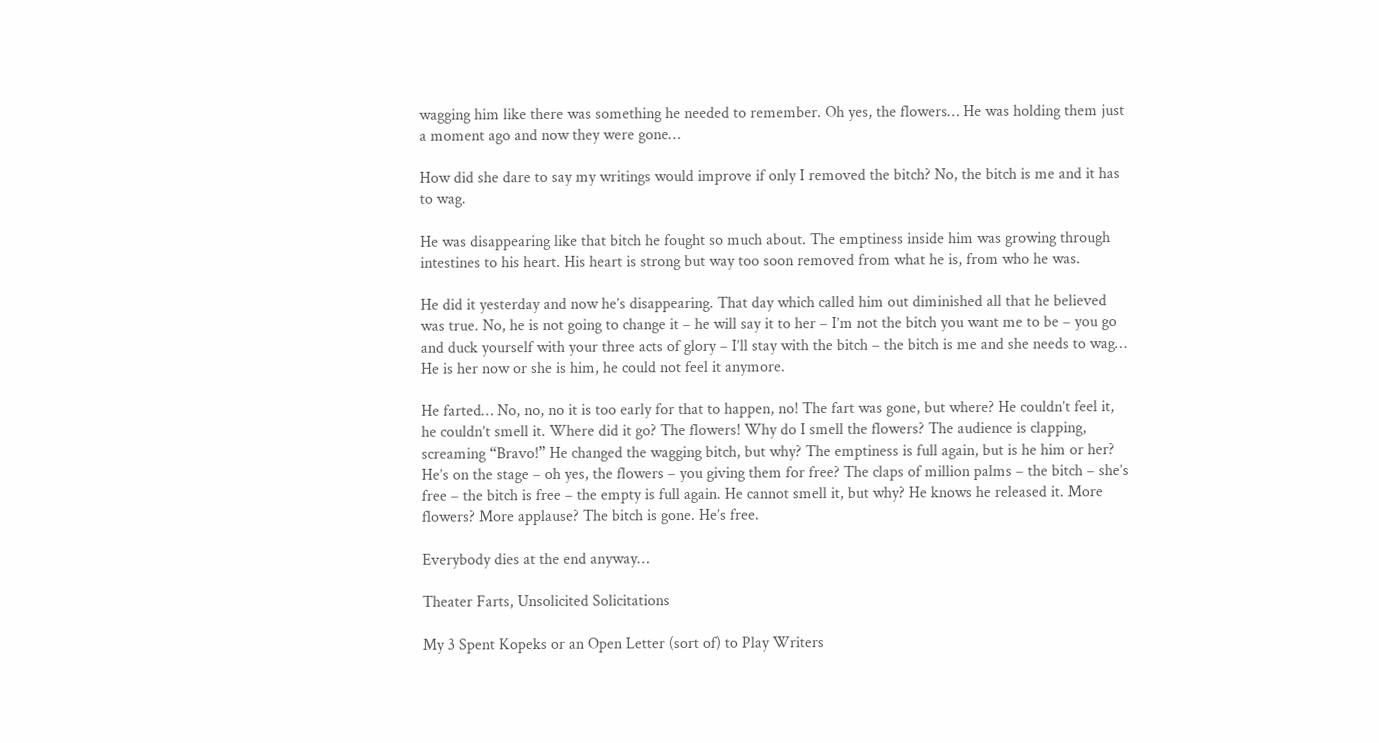wagging him like there was something he needed to remember. Oh yes, the flowers… He was holding them just a moment ago and now they were gone…

How did she dare to say my writings would improve if only I removed the bitch? No, the bitch is me and it has to wag.

He was disappearing like that bitch he fought so much about. The emptiness inside him was growing through intestines to his heart. His heart is strong but way too soon removed from what he is, from who he was.

He did it yesterday and now he’s disappearing. That day which called him out diminished all that he believed was true. No, he is not going to change it – he will say it to her – I’m not the bitch you want me to be – you go and duck yourself with your three acts of glory – I’ll stay with the bitch – the bitch is me and she needs to wag… He is her now or she is him, he could not feel it anymore.

He farted… No, no, no it is too early for that to happen, no! The fart was gone, but where? He couldn’t feel it, he couldn’t smell it. Where did it go? The flowers! Why do I smell the flowers? The audience is clapping, screaming “Bravo!” He changed the wagging bitch, but why? The emptiness is full again, but is he him or her? He’s on the stage – oh yes, the flowers – you giving them for free? The claps of million palms – the bitch – she’s free – the bitch is free – the empty is full again. He cannot smell it, but why? He knows he released it. More flowers? More applause? The bitch is gone. He’s free.

Everybody dies at the end anyway…

Theater Farts, Unsolicited Solicitations

My 3 Spent Kopeks or an Open Letter (sort of) to Play Writers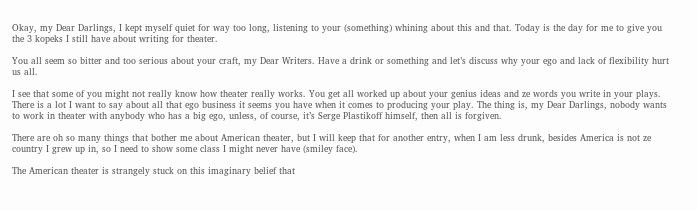Okay, my Dear Darlings, I kept myself quiet for way too long, listening to your (something) whining about this and that. Today is the day for me to give you the 3 kopeks I still have about writing for theater.

You all seem so bitter and too serious about your craft, my Dear Writers. Have a drink or something and let’s discuss why your ego and lack of flexibility hurt us all.

I see that some of you might not really know how theater really works. You get all worked up about your genius ideas and ze words you write in your plays. There is a lot I want to say about all that ego business it seems you have when it comes to producing your play. The thing is, my Dear Darlings, nobody wants to work in theater with anybody who has a big ego, unless, of course, it’s Serge Plastikoff himself, then all is forgiven.

There are oh so many things that bother me about American theater, but I will keep that for another entry, when I am less drunk, besides America is not ze country I grew up in, so I need to show some class I might never have (smiley face).

The American theater is strangely stuck on this imaginary belief that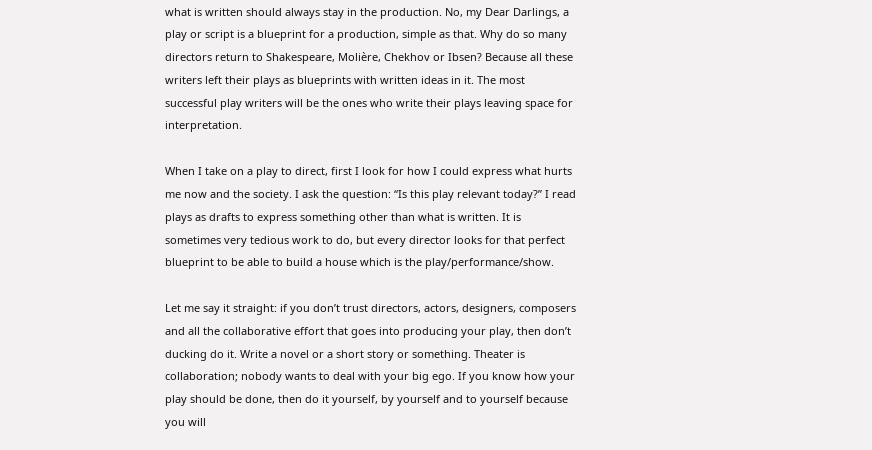what is written should always stay in the production. No, my Dear Darlings, a play or script is a blueprint for a production, simple as that. Why do so many directors return to Shakespeare, Molière, Chekhov or Ibsen? Because all these writers left their plays as blueprints with written ideas in it. The most successful play writers will be the ones who write their plays leaving space for interpretation.

When I take on a play to direct, first I look for how I could express what hurts me now and the society. I ask the question: “Is this play relevant today?” I read plays as drafts to express something other than what is written. It is sometimes very tedious work to do, but every director looks for that perfect blueprint to be able to build a house which is the play/performance/show.

Let me say it straight: if you don’t trust directors, actors, designers, composers and all the collaborative effort that goes into producing your play, then don’t ducking do it. Write a novel or a short story or something. Theater is collaboration; nobody wants to deal with your big ego. If you know how your play should be done, then do it yourself, by yourself and to yourself because you will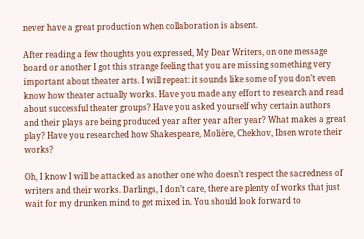never have a great production when collaboration is absent.

After reading a few thoughts you expressed, My Dear Writers, on one message board or another I got this strange feeling that you are missing something very important about theater arts. I will repeat: it sounds like some of you don’t even know how theater actually works. Have you made any effort to research and read about successful theater groups? Have you asked yourself why certain authors and their plays are being produced year after year after year? What makes a great play? Have you researched how Shakespeare, Molière, Chekhov, Ibsen wrote their works?

Oh, I know I will be attacked as another one who doesn’t respect the sacredness of writers and their works. Darlings, I don’t care, there are plenty of works that just wait for my drunken mind to get mixed in. You should look forward to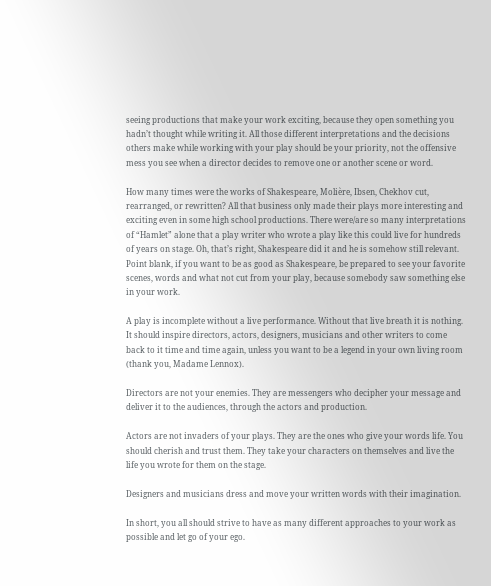seeing productions that make your work exciting, because they open something you hadn’t thought while writing it. All those different interpretations and the decisions others make while working with your play should be your priority, not the offensive mess you see when a director decides to remove one or another scene or word.

How many times were the works of Shakespeare, Molière, Ibsen, Chekhov cut, rearranged, or rewritten? All that business only made their plays more interesting and exciting even in some high school productions. There were/are so many interpretations of “Hamlet” alone that a play writer who wrote a play like this could live for hundreds of years on stage. Oh, that’s right, Shakespeare did it and he is somehow still relevant. Point blank, if you want to be as good as Shakespeare, be prepared to see your favorite scenes, words and what not cut from your play, because somebody saw something else in your work.

A play is incomplete without a live performance. Without that live breath it is nothing. It should inspire directors, actors, designers, musicians and other writers to come back to it time and time again, unless you want to be a legend in your own living room (thank you, Madame Lennox).

Directors are not your enemies. They are messengers who decipher your message and deliver it to the audiences, through the actors and production.

Actors are not invaders of your plays. They are the ones who give your words life. You should cherish and trust them. They take your characters on themselves and live the life you wrote for them on the stage.

Designers and musicians dress and move your written words with their imagination.

In short, you all should strive to have as many different approaches to your work as possible and let go of your ego.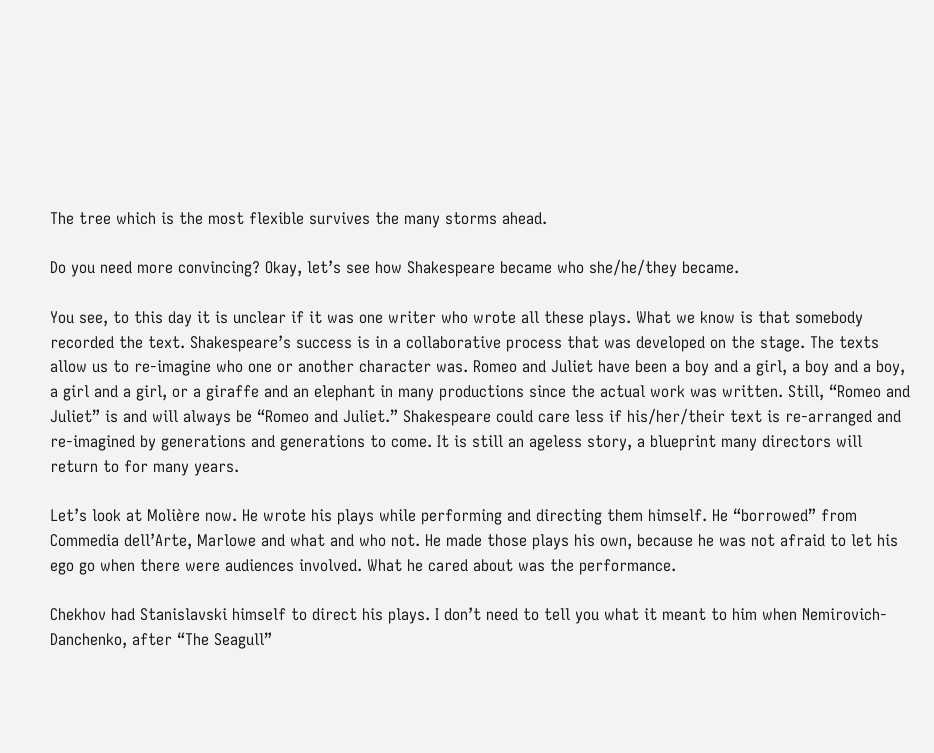The tree which is the most flexible survives the many storms ahead.

Do you need more convincing? Okay, let’s see how Shakespeare became who she/he/they became.

You see, to this day it is unclear if it was one writer who wrote all these plays. What we know is that somebody recorded the text. Shakespeare’s success is in a collaborative process that was developed on the stage. The texts allow us to re-imagine who one or another character was. Romeo and Juliet have been a boy and a girl, a boy and a boy, a girl and a girl, or a giraffe and an elephant in many productions since the actual work was written. Still, “Romeo and Juliet” is and will always be “Romeo and Juliet.” Shakespeare could care less if his/her/their text is re-arranged and re-imagined by generations and generations to come. It is still an ageless story, a blueprint many directors will return to for many years.

Let’s look at Molière now. He wrote his plays while performing and directing them himself. He “borrowed” from Commedia dell’Arte, Marlowe and what and who not. He made those plays his own, because he was not afraid to let his ego go when there were audiences involved. What he cared about was the performance.

Chekhov had Stanislavski himself to direct his plays. I don’t need to tell you what it meant to him when Nemirovich-Danchenko, after “The Seagull”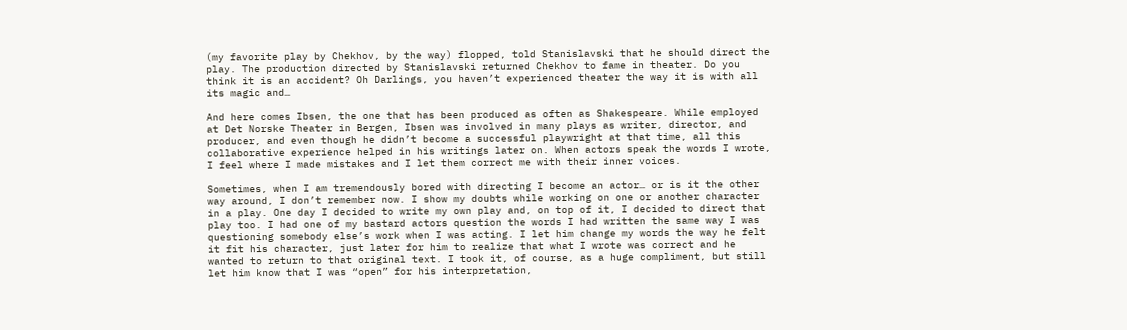(my favorite play by Chekhov, by the way) flopped, told Stanislavski that he should direct the play. The production directed by Stanislavski returned Chekhov to fame in theater. Do you think it is an accident? Oh Darlings, you haven’t experienced theater the way it is with all its magic and…

And here comes Ibsen, the one that has been produced as often as Shakespeare. While employed at Det Norske Theater in Bergen, Ibsen was involved in many plays as writer, director, and producer, and even though he didn’t become a successful playwright at that time, all this collaborative experience helped in his writings later on. When actors speak the words I wrote, I feel where I made mistakes and I let them correct me with their inner voices.

Sometimes, when I am tremendously bored with directing I become an actor… or is it the other way around, I don’t remember now. I show my doubts while working on one or another character in a play. One day I decided to write my own play and, on top of it, I decided to direct that play too. I had one of my bastard actors question the words I had written the same way I was questioning somebody else’s work when I was acting. I let him change my words the way he felt it fit his character, just later for him to realize that what I wrote was correct and he wanted to return to that original text. I took it, of course, as a huge compliment, but still let him know that I was “open” for his interpretation,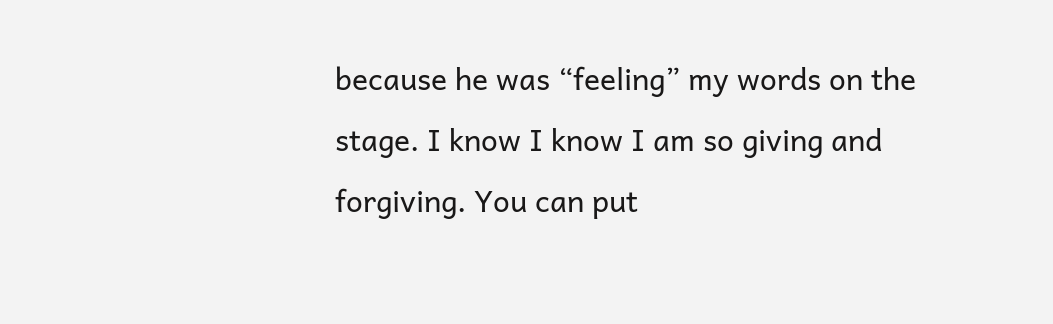because he was “feeling” my words on the stage. I know I know I am so giving and forgiving. You can put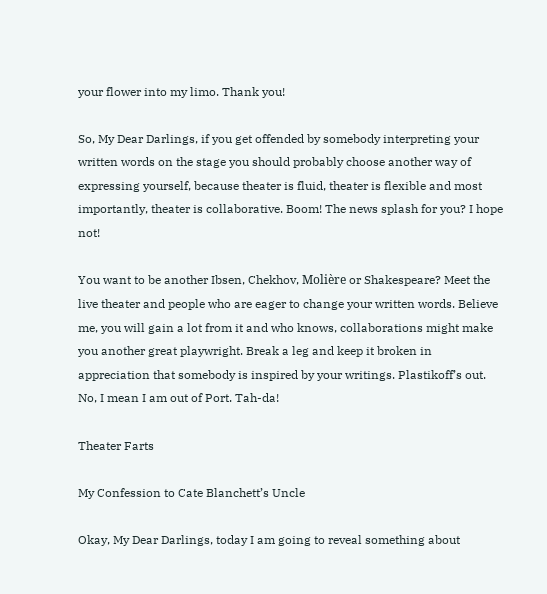your flower into my limo. Thank you!

So, My Dear Darlings, if you get offended by somebody interpreting your written words on the stage you should probably choose another way of expressing yourself, because theater is fluid, theater is flexible and most importantly, theater is collaborative. Boom! The news splash for you? I hope not!

You want to be another Ibsen, Chekhov, Molière or Shakespeare? Meet the live theater and people who are eager to change your written words. Believe me, you will gain a lot from it and who knows, collaborations might make you another great playwright. Break a leg and keep it broken in appreciation that somebody is inspired by your writings. Plastikoff’s out. No, I mean I am out of Port. Tah-da!

Theater Farts

My Confession to Cate Blanchett’s Uncle

Okay, My Dear Darlings, today I am going to reveal something about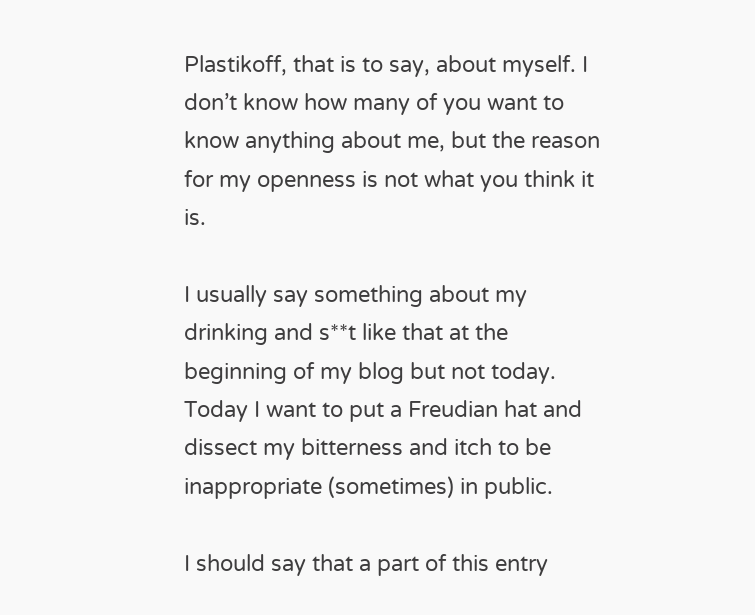Plastikoff, that is to say, about myself. I don’t know how many of you want to know anything about me, but the reason for my openness is not what you think it is.

I usually say something about my drinking and s**t like that at the beginning of my blog but not today. Today I want to put a Freudian hat and dissect my bitterness and itch to be inappropriate (sometimes) in public.

I should say that a part of this entry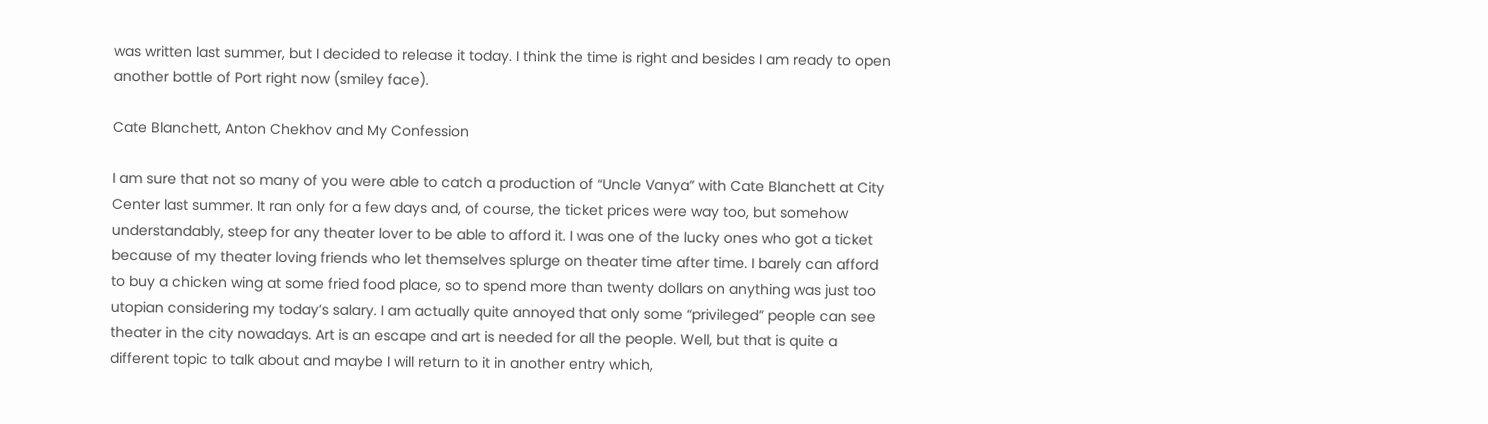was written last summer, but I decided to release it today. I think the time is right and besides I am ready to open another bottle of Port right now (smiley face).

Cate Blanchett, Anton Chekhov and My Confession

I am sure that not so many of you were able to catch a production of “Uncle Vanya” with Cate Blanchett at City Center last summer. It ran only for a few days and, of course, the ticket prices were way too, but somehow understandably, steep for any theater lover to be able to afford it. I was one of the lucky ones who got a ticket because of my theater loving friends who let themselves splurge on theater time after time. I barely can afford to buy a chicken wing at some fried food place, so to spend more than twenty dollars on anything was just too utopian considering my today’s salary. I am actually quite annoyed that only some “privileged” people can see theater in the city nowadays. Art is an escape and art is needed for all the people. Well, but that is quite a different topic to talk about and maybe I will return to it in another entry which,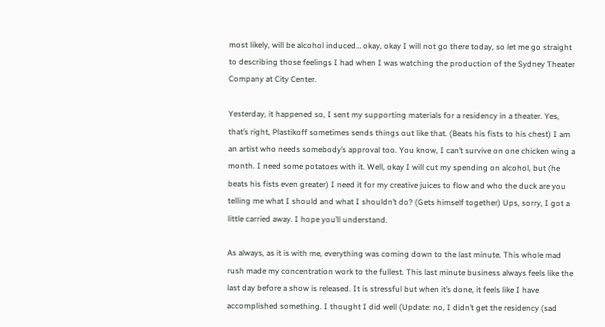most likely, will be alcohol induced… okay, okay I will not go there today, so let me go straight to describing those feelings I had when I was watching the production of the Sydney Theater Company at City Center.

Yesterday, it happened so, I sent my supporting materials for a residency in a theater. Yes, that’s right, Plastikoff sometimes sends things out like that. (Beats his fists to his chest) I am an artist who needs somebody’s approval too. You know, I can’t survive on one chicken wing a month. I need some potatoes with it. Well, okay I will cut my spending on alcohol, but (he beats his fists even greater) I need it for my creative juices to flow and who the duck are you telling me what I should and what I shouldn’t do? (Gets himself together) Ups, sorry, I got a little carried away. I hope you’ll understand.

As always, as it is with me, everything was coming down to the last minute. This whole mad rush made my concentration work to the fullest. This last minute business always feels like the last day before a show is released. It is stressful but when it’s done, it feels like I have accomplished something. I thought I did well (Update: no, I didn’t get the residency (sad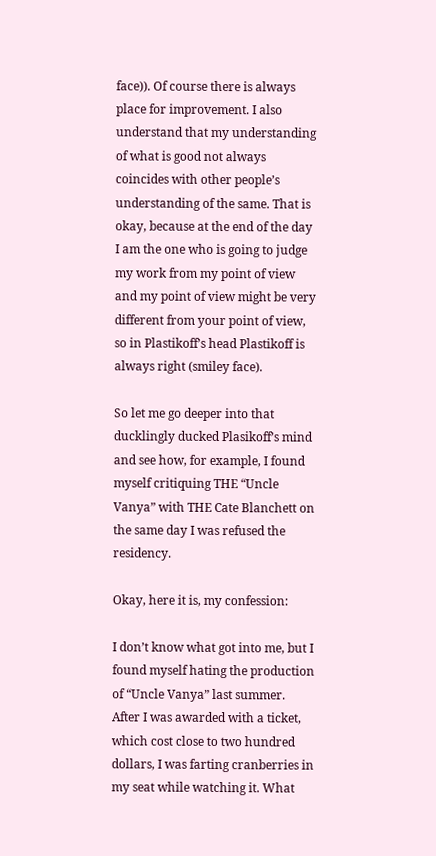face)). Of course there is always place for improvement. I also understand that my understanding of what is good not always coincides with other people’s understanding of the same. That is okay, because at the end of the day I am the one who is going to judge my work from my point of view and my point of view might be very different from your point of view, so in Plastikoff’s head Plastikoff is always right (smiley face).

So let me go deeper into that ducklingly ducked Plasikoff’s mind and see how, for example, I found myself critiquing THE “Uncle Vanya” with THE Cate Blanchett on the same day I was refused the residency.

Okay, here it is, my confession:

I don’t know what got into me, but I found myself hating the production of “Uncle Vanya” last summer. After I was awarded with a ticket, which cost close to two hundred dollars, I was farting cranberries in my seat while watching it. What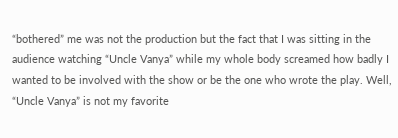“bothered” me was not the production but the fact that I was sitting in the audience watching “Uncle Vanya” while my whole body screamed how badly I wanted to be involved with the show or be the one who wrote the play. Well, “Uncle Vanya” is not my favorite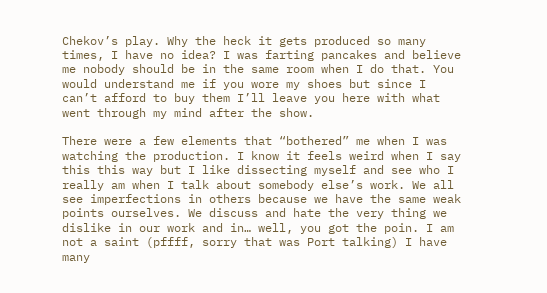Chekov’s play. Why the heck it gets produced so many times, I have no idea? I was farting pancakes and believe me nobody should be in the same room when I do that. You would understand me if you wore my shoes but since I can’t afford to buy them I’ll leave you here with what went through my mind after the show.

There were a few elements that “bothered” me when I was watching the production. I know it feels weird when I say this this way but I like dissecting myself and see who I really am when I talk about somebody else’s work. We all see imperfections in others because we have the same weak points ourselves. We discuss and hate the very thing we dislike in our work and in… well, you got the poin. I am not a saint (pffff, sorry that was Port talking) I have many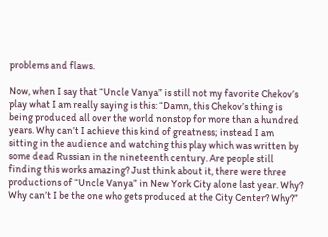problems and flaws.

Now, when I say that “Uncle Vanya” is still not my favorite Chekov’s play what I am really saying is this: “Damn, this Chekov’s thing is being produced all over the world nonstop for more than a hundred years. Why can’t I achieve this kind of greatness; instead I am sitting in the audience and watching this play which was written by some dead Russian in the nineteenth century. Are people still finding this works amazing? Just think about it, there were three productions of “Uncle Vanya” in New York City alone last year. Why? Why can’t I be the one who gets produced at the City Center? Why?”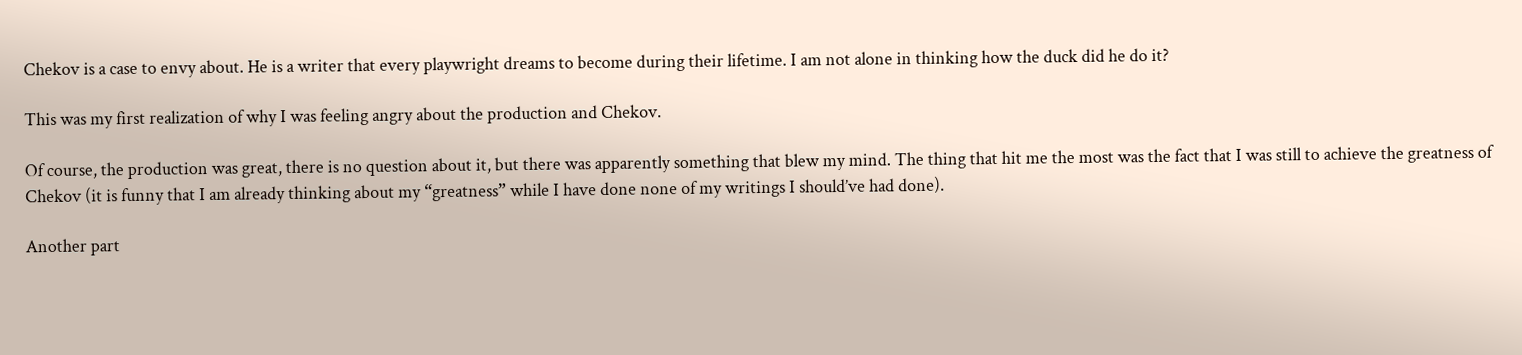Chekov is a case to envy about. He is a writer that every playwright dreams to become during their lifetime. I am not alone in thinking how the duck did he do it?

This was my first realization of why I was feeling angry about the production and Chekov.

Of course, the production was great, there is no question about it, but there was apparently something that blew my mind. The thing that hit me the most was the fact that I was still to achieve the greatness of Chekov (it is funny that I am already thinking about my “greatness” while I have done none of my writings I should’ve had done).

Another part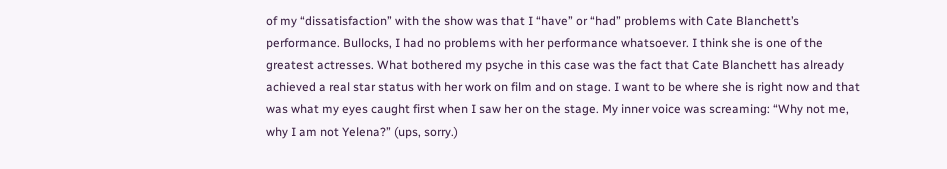of my “dissatisfaction” with the show was that I “have” or “had” problems with Cate Blanchett’s performance. Bullocks, I had no problems with her performance whatsoever. I think she is one of the greatest actresses. What bothered my psyche in this case was the fact that Cate Blanchett has already achieved a real star status with her work on film and on stage. I want to be where she is right now and that was what my eyes caught first when I saw her on the stage. My inner voice was screaming: “Why not me, why I am not Yelena?” (ups, sorry.)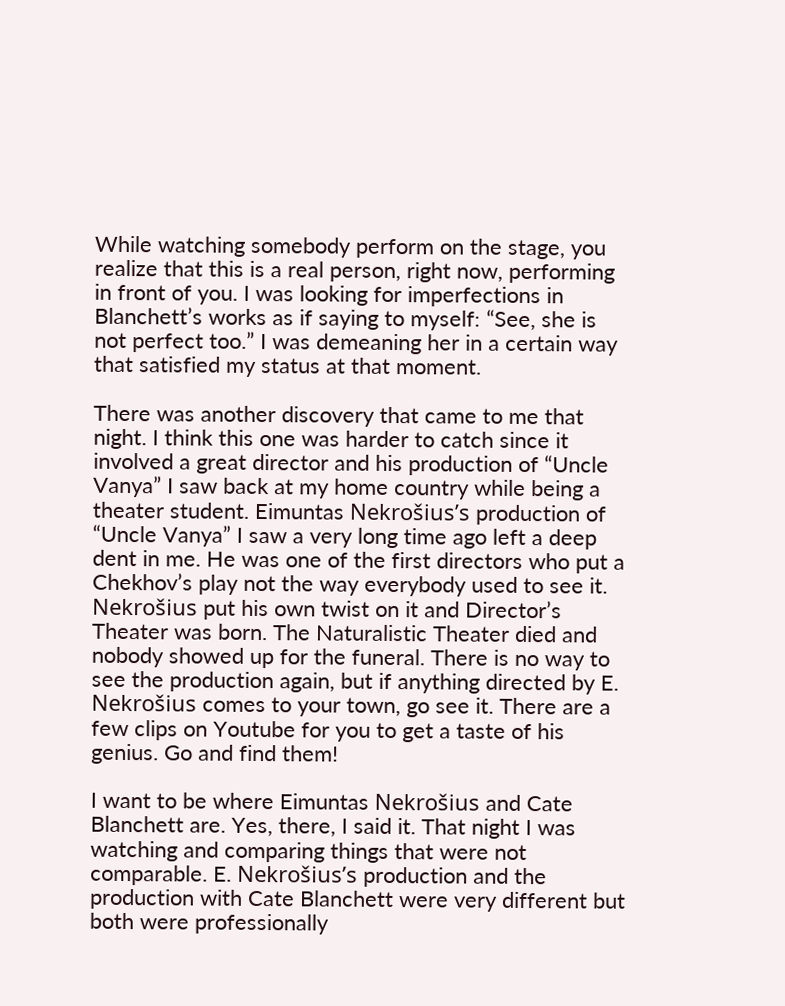While watching somebody perform on the stage, you realize that this is a real person, right now, performing in front of you. I was looking for imperfections in Blanchett’s works as if saying to myself: “See, she is not perfect too.” I was demeaning her in a certain way that satisfied my status at that moment.

There was another discovery that came to me that night. I think this one was harder to catch since it involved a great director and his production of “Uncle Vanya” I saw back at my home country while being a theater student. Eimuntas Nekrošius’s production of “Uncle Vanya” I saw a very long time ago left a deep dent in me. He was one of the first directors who put a Chekhov’s play not the way everybody used to see it. Nekrošius put his own twist on it and Director’s Theater was born. The Naturalistic Theater died and nobody showed up for the funeral. There is no way to see the production again, but if anything directed by E. Nekrošius comes to your town, go see it. There are a few clips on Youtube for you to get a taste of his genius. Go and find them!

I want to be where Eimuntas Nekrošius and Cate Blanchett are. Yes, there, I said it. That night I was watching and comparing things that were not comparable. E. Nekrošius’s production and the production with Cate Blanchett were very different but both were professionally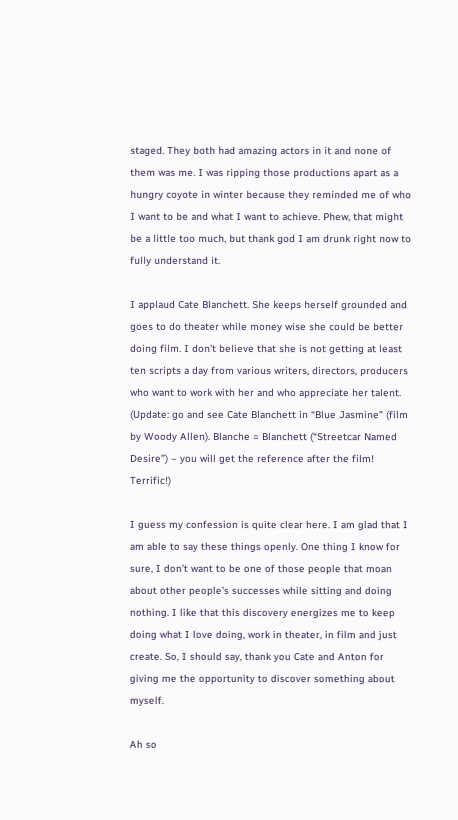staged. They both had amazing actors in it and none of them was me. I was ripping those productions apart as a hungry coyote in winter because they reminded me of who I want to be and what I want to achieve. Phew, that might be a little too much, but thank god I am drunk right now to fully understand it.

I applaud Cate Blanchett. She keeps herself grounded and goes to do theater while money wise she could be better doing film. I don’t believe that she is not getting at least ten scripts a day from various writers, directors, producers who want to work with her and who appreciate her talent. (Update: go and see Cate Blanchett in “Blue Jasmine” (film by Woody Allen). Blanche = Blanchett (“Streetcar Named Desire”) – you will get the reference after the film! Terrific!)

I guess my confession is quite clear here. I am glad that I am able to say these things openly. One thing I know for sure, I don’t want to be one of those people that moan about other people’s successes while sitting and doing nothing. I like that this discovery energizes me to keep doing what I love doing, work in theater, in film and just create. So, I should say, thank you Cate and Anton for giving me the opportunity to discover something about myself.

Ah so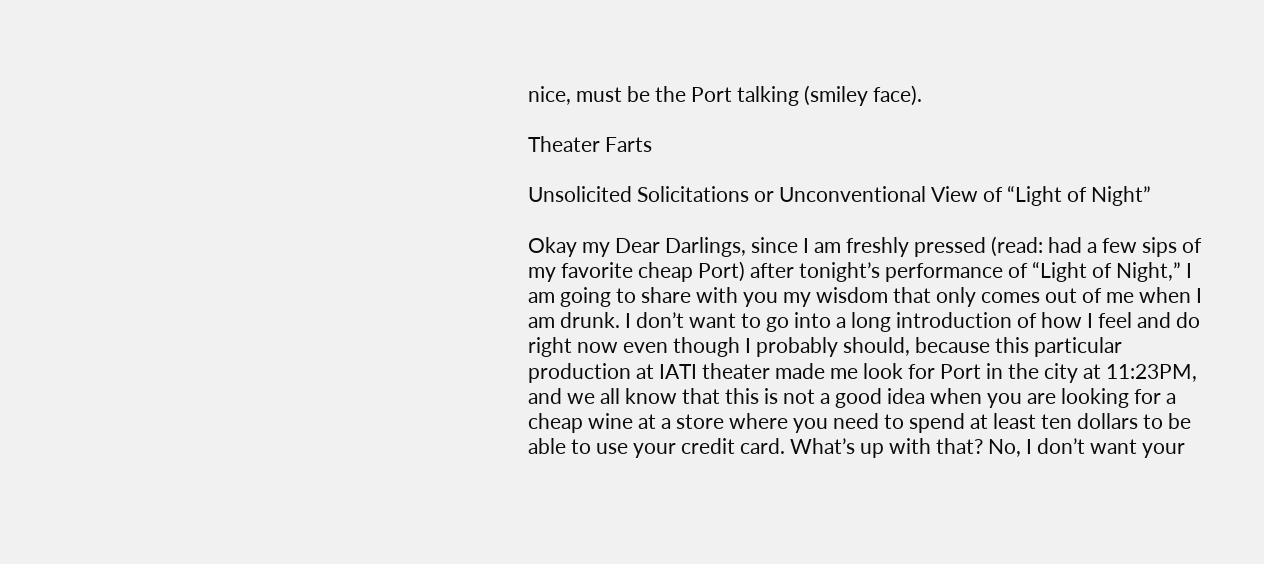nice, must be the Port talking (smiley face).

Theater Farts

Unsolicited Solicitations or Unconventional View of “Light of Night”

Okay my Dear Darlings, since I am freshly pressed (read: had a few sips of my favorite cheap Port) after tonight’s performance of “Light of Night,” I am going to share with you my wisdom that only comes out of me when I am drunk. I don’t want to go into a long introduction of how I feel and do right now even though I probably should, because this particular production at IATI theater made me look for Port in the city at 11:23PM, and we all know that this is not a good idea when you are looking for a cheap wine at a store where you need to spend at least ten dollars to be able to use your credit card. What’s up with that? No, I don’t want your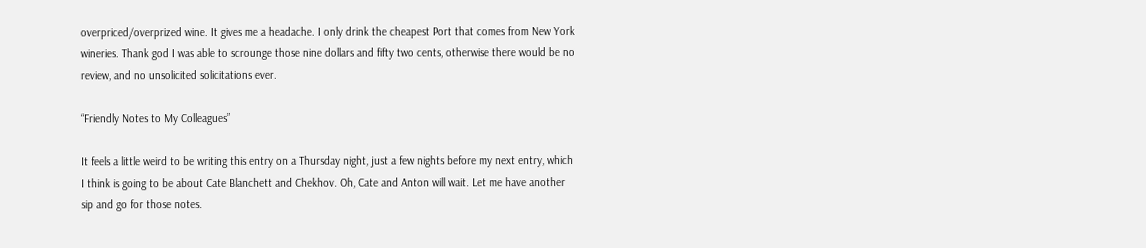overpriced/overprized wine. It gives me a headache. I only drink the cheapest Port that comes from New York wineries. Thank god I was able to scrounge those nine dollars and fifty two cents, otherwise there would be no review, and no unsolicited solicitations ever.

“Friendly Notes to My Colleagues”

It feels a little weird to be writing this entry on a Thursday night, just a few nights before my next entry, which I think is going to be about Cate Blanchett and Chekhov. Oh, Cate and Anton will wait. Let me have another sip and go for those notes.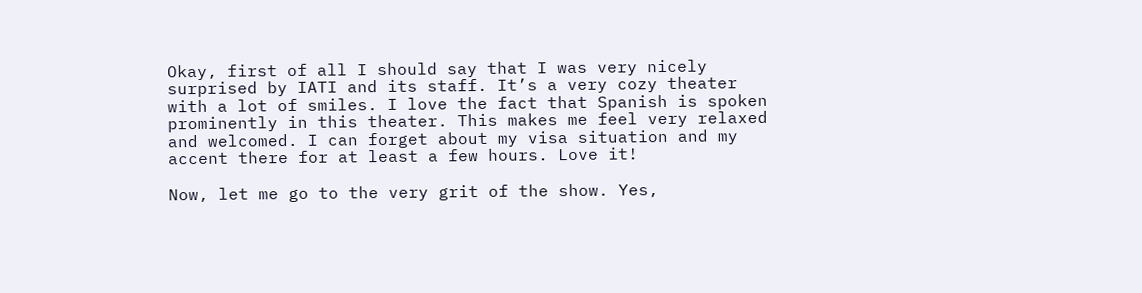Okay, first of all I should say that I was very nicely surprised by IATI and its staff. It’s a very cozy theater with a lot of smiles. I love the fact that Spanish is spoken prominently in this theater. This makes me feel very relaxed and welcomed. I can forget about my visa situation and my accent there for at least a few hours. Love it!

Now, let me go to the very grit of the show. Yes,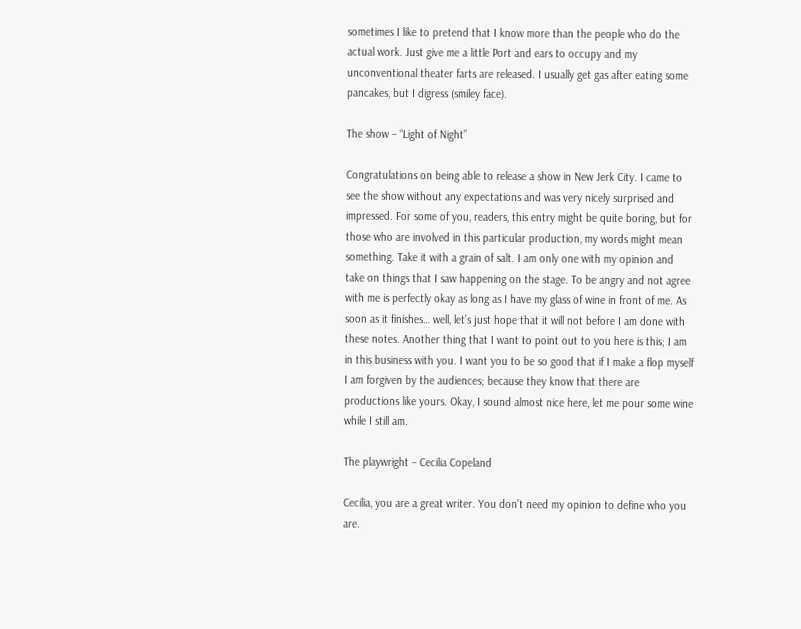sometimes I like to pretend that I know more than the people who do the actual work. Just give me a little Port and ears to occupy and my unconventional theater farts are released. I usually get gas after eating some pancakes, but I digress (smiley face).

The show – “Light of Night”

Congratulations on being able to release a show in New Jerk City. I came to see the show without any expectations and was very nicely surprised and impressed. For some of you, readers, this entry might be quite boring, but for those who are involved in this particular production, my words might mean something. Take it with a grain of salt. I am only one with my opinion and take on things that I saw happening on the stage. To be angry and not agree with me is perfectly okay as long as I have my glass of wine in front of me. As soon as it finishes… well, let’s just hope that it will not before I am done with these notes. Another thing that I want to point out to you here is this; I am in this business with you. I want you to be so good that if I make a flop myself I am forgiven by the audiences; because they know that there are productions like yours. Okay, I sound almost nice here, let me pour some wine while I still am.

The playwright – Cecilia Copeland

Cecilia, you are a great writer. You don’t need my opinion to define who you are.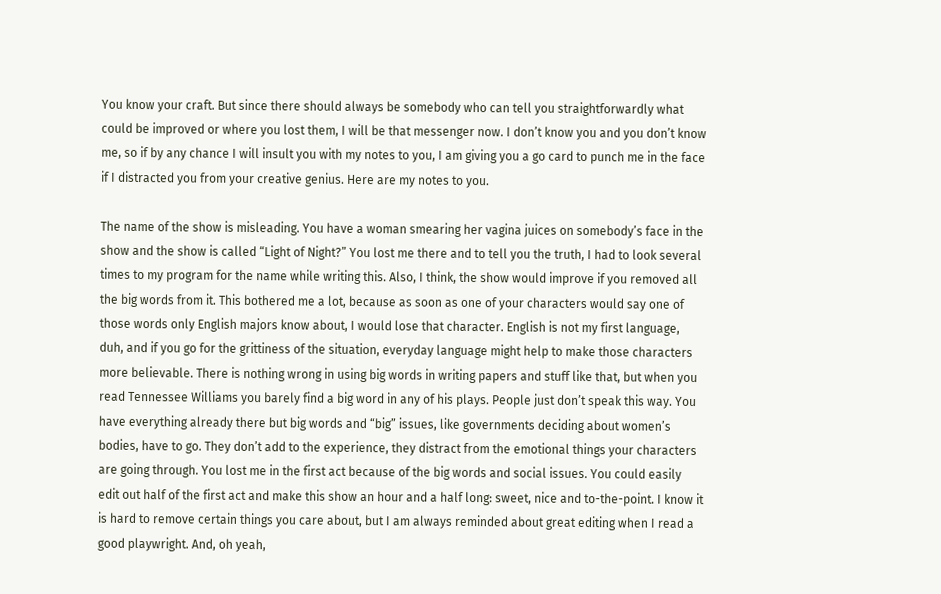You know your craft. But since there should always be somebody who can tell you straightforwardly what could be improved or where you lost them, I will be that messenger now. I don’t know you and you don’t know me, so if by any chance I will insult you with my notes to you, I am giving you a go card to punch me in the face if I distracted you from your creative genius. Here are my notes to you.

The name of the show is misleading. You have a woman smearing her vagina juices on somebody’s face in the show and the show is called “Light of Night?” You lost me there and to tell you the truth, I had to look several times to my program for the name while writing this. Also, I think, the show would improve if you removed all the big words from it. This bothered me a lot, because as soon as one of your characters would say one of those words only English majors know about, I would lose that character. English is not my first language, duh, and if you go for the grittiness of the situation, everyday language might help to make those characters more believable. There is nothing wrong in using big words in writing papers and stuff like that, but when you read Tennessee Williams you barely find a big word in any of his plays. People just don’t speak this way. You have everything already there but big words and “big” issues, like governments deciding about women’s bodies, have to go. They don’t add to the experience, they distract from the emotional things your characters are going through. You lost me in the first act because of the big words and social issues. You could easily edit out half of the first act and make this show an hour and a half long: sweet, nice and to-the-point. I know it is hard to remove certain things you care about, but I am always reminded about great editing when I read a good playwright. And, oh yeah,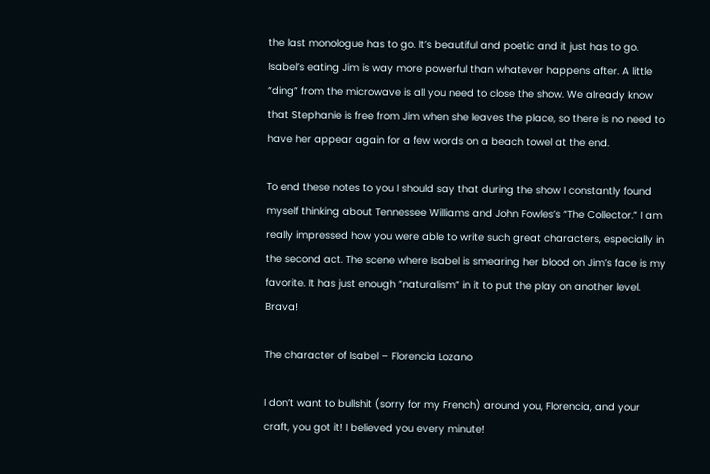the last monologue has to go. It’s beautiful and poetic and it just has to go. Isabel’s eating Jim is way more powerful than whatever happens after. A little “ding” from the microwave is all you need to close the show. We already know that Stephanie is free from Jim when she leaves the place, so there is no need to have her appear again for a few words on a beach towel at the end.

To end these notes to you I should say that during the show I constantly found myself thinking about Tennessee Williams and John Fowles’s “The Collector.” I am really impressed how you were able to write such great characters, especially in the second act. The scene where Isabel is smearing her blood on Jim’s face is my favorite. It has just enough “naturalism” in it to put the play on another level. Brava!

The character of Isabel – Florencia Lozano

I don’t want to bullshit (sorry for my French) around you, Florencia, and your craft, you got it! I believed you every minute!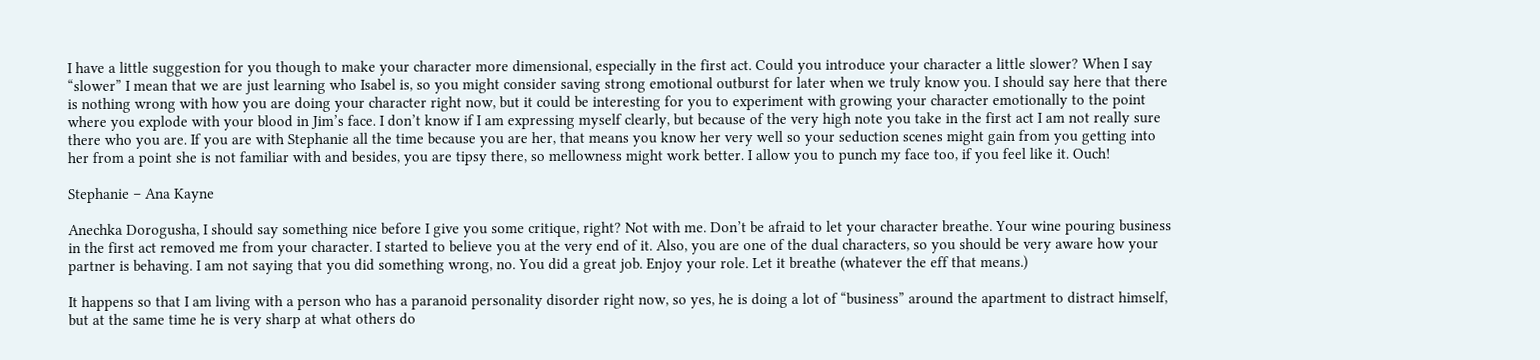I have a little suggestion for you though to make your character more dimensional, especially in the first act. Could you introduce your character a little slower? When I say “slower” I mean that we are just learning who Isabel is, so you might consider saving strong emotional outburst for later when we truly know you. I should say here that there is nothing wrong with how you are doing your character right now, but it could be interesting for you to experiment with growing your character emotionally to the point where you explode with your blood in Jim’s face. I don’t know if I am expressing myself clearly, but because of the very high note you take in the first act I am not really sure there who you are. If you are with Stephanie all the time because you are her, that means you know her very well so your seduction scenes might gain from you getting into her from a point she is not familiar with and besides, you are tipsy there, so mellowness might work better. I allow you to punch my face too, if you feel like it. Ouch!

Stephanie – Ana Kayne

Anechka Dorogusha, I should say something nice before I give you some critique, right? Not with me. Don’t be afraid to let your character breathe. Your wine pouring business in the first act removed me from your character. I started to believe you at the very end of it. Also, you are one of the dual characters, so you should be very aware how your partner is behaving. I am not saying that you did something wrong, no. You did a great job. Enjoy your role. Let it breathe (whatever the eff that means.)

It happens so that I am living with a person who has a paranoid personality disorder right now, so yes, he is doing a lot of “business” around the apartment to distract himself, but at the same time he is very sharp at what others do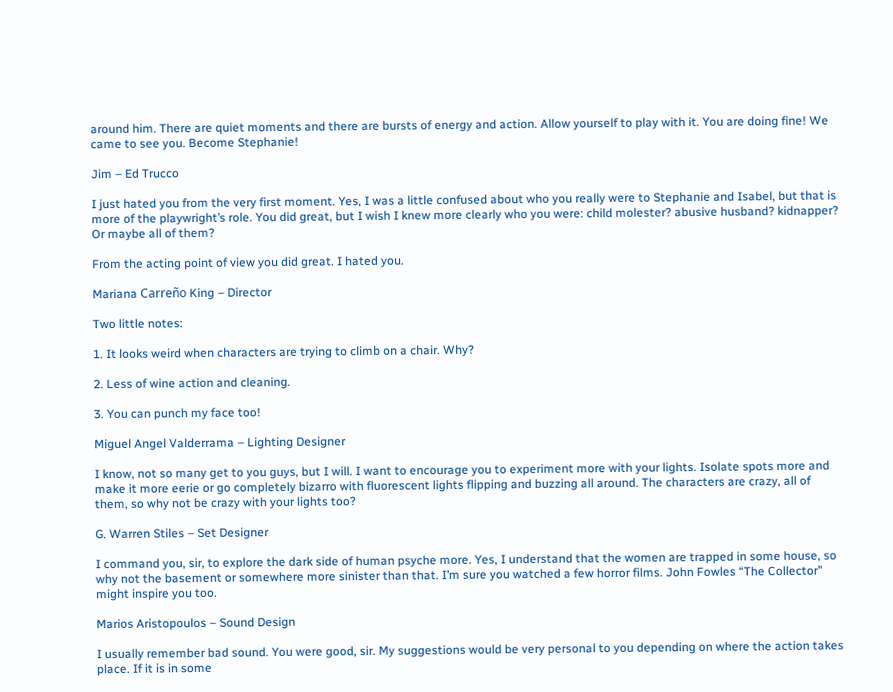around him. There are quiet moments and there are bursts of energy and action. Allow yourself to play with it. You are doing fine! We came to see you. Become Stephanie!

Jim – Ed Trucco

I just hated you from the very first moment. Yes, I was a little confused about who you really were to Stephanie and Isabel, but that is more of the playwright’s role. You did great, but I wish I knew more clearly who you were: child molester? abusive husband? kidnapper? Or maybe all of them?

From the acting point of view you did great. I hated you.

Mariana Carreño King – Director

Two little notes:

1. It looks weird when characters are trying to climb on a chair. Why?

2. Less of wine action and cleaning.

3. You can punch my face too!

Miguel Angel Valderrama – Lighting Designer

I know, not so many get to you guys, but I will. I want to encourage you to experiment more with your lights. Isolate spots more and make it more eerie or go completely bizarro with fluorescent lights flipping and buzzing all around. The characters are crazy, all of them, so why not be crazy with your lights too?

G. Warren Stiles – Set Designer

I command you, sir, to explore the dark side of human psyche more. Yes, I understand that the women are trapped in some house, so why not the basement or somewhere more sinister than that. I’m sure you watched a few horror films. John Fowles “The Collector” might inspire you too.

Marios Aristopoulos – Sound Design

I usually remember bad sound. You were good, sir. My suggestions would be very personal to you depending on where the action takes place. If it is in some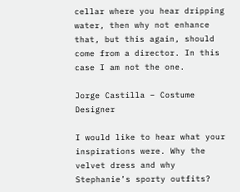cellar where you hear dripping water, then why not enhance that, but this again, should come from a director. In this case I am not the one.

Jorge Castilla – Costume Designer

I would like to hear what your inspirations were. Why the velvet dress and why Stephanie’s sporty outfits?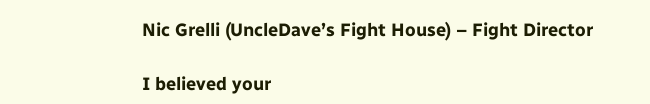Nic Grelli (UncleDave’s Fight House) – Fight Director

I believed your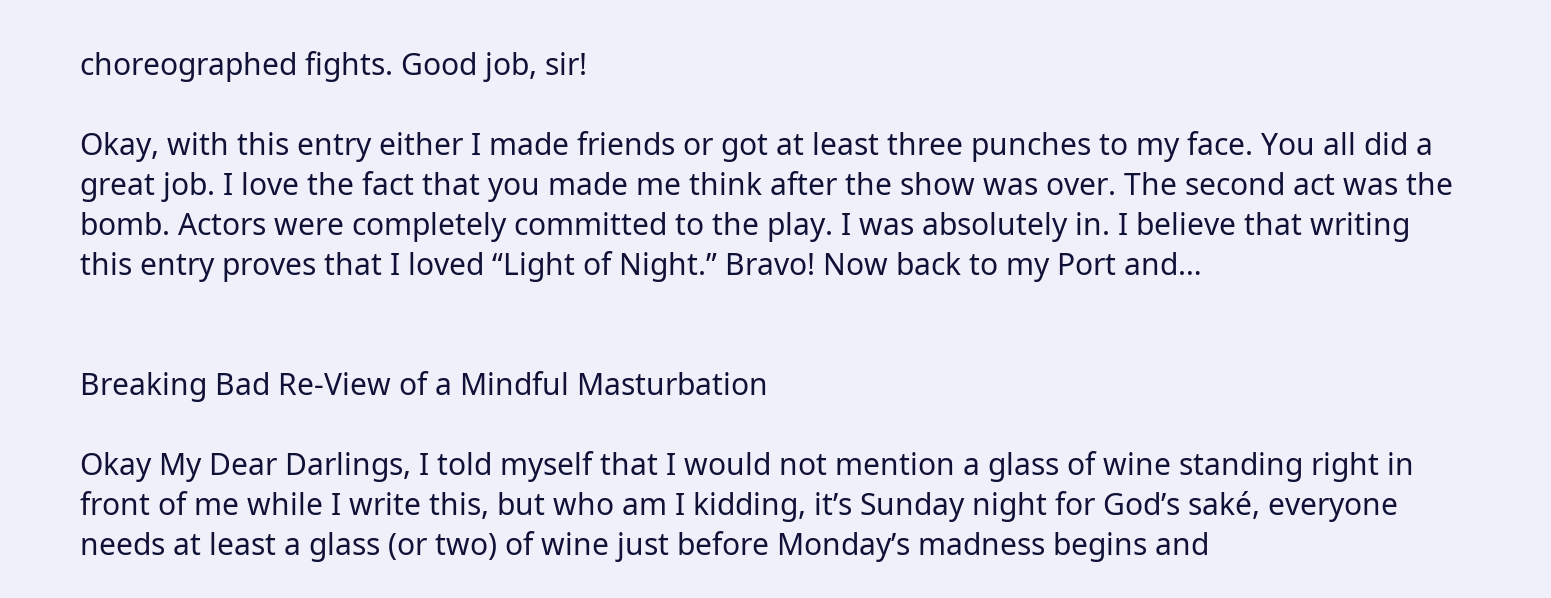choreographed fights. Good job, sir!

Okay, with this entry either I made friends or got at least three punches to my face. You all did a great job. I love the fact that you made me think after the show was over. The second act was the bomb. Actors were completely committed to the play. I was absolutely in. I believe that writing this entry proves that I loved “Light of Night.” Bravo! Now back to my Port and…


Breaking Bad Re-View of a Mindful Masturbation

Okay My Dear Darlings, I told myself that I would not mention a glass of wine standing right in front of me while I write this, but who am I kidding, it’s Sunday night for God’s saké, everyone needs at least a glass (or two) of wine just before Monday’s madness begins and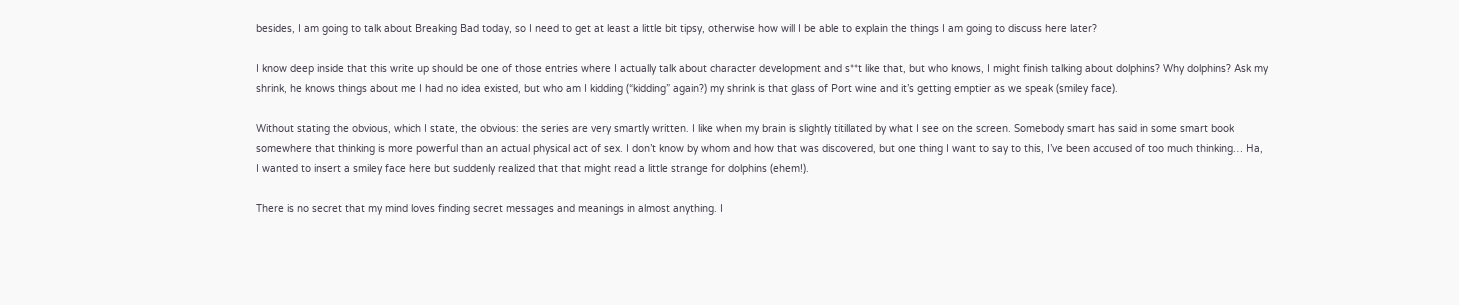besides, I am going to talk about Breaking Bad today, so I need to get at least a little bit tipsy, otherwise how will I be able to explain the things I am going to discuss here later?

I know deep inside that this write up should be one of those entries where I actually talk about character development and s**t like that, but who knows, I might finish talking about dolphins? Why dolphins? Ask my shrink, he knows things about me I had no idea existed, but who am I kidding (“kidding” again?) my shrink is that glass of Port wine and it’s getting emptier as we speak (smiley face).

Without stating the obvious, which I state, the obvious: the series are very smartly written. I like when my brain is slightly titillated by what I see on the screen. Somebody smart has said in some smart book somewhere that thinking is more powerful than an actual physical act of sex. I don’t know by whom and how that was discovered, but one thing I want to say to this, I’ve been accused of too much thinking… Ha, I wanted to insert a smiley face here but suddenly realized that that might read a little strange for dolphins (ehem!).

There is no secret that my mind loves finding secret messages and meanings in almost anything. I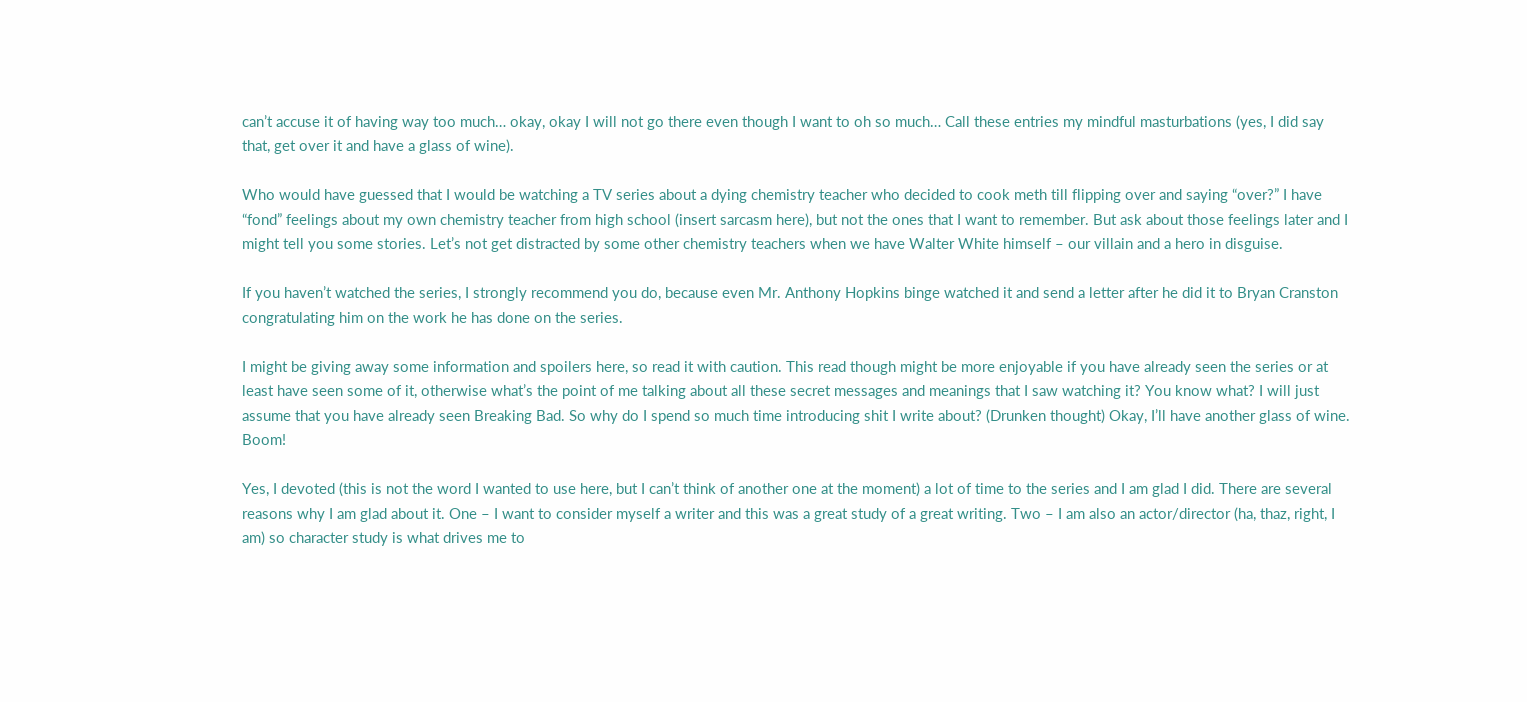can’t accuse it of having way too much… okay, okay I will not go there even though I want to oh so much… Call these entries my mindful masturbations (yes, I did say that, get over it and have a glass of wine).

Who would have guessed that I would be watching a TV series about a dying chemistry teacher who decided to cook meth till flipping over and saying “over?” I have “fond” feelings about my own chemistry teacher from high school (insert sarcasm here), but not the ones that I want to remember. But ask about those feelings later and I might tell you some stories. Let’s not get distracted by some other chemistry teachers when we have Walter White himself – our villain and a hero in disguise.

If you haven’t watched the series, I strongly recommend you do, because even Mr. Anthony Hopkins binge watched it and send a letter after he did it to Bryan Cranston congratulating him on the work he has done on the series.

I might be giving away some information and spoilers here, so read it with caution. This read though might be more enjoyable if you have already seen the series or at least have seen some of it, otherwise what’s the point of me talking about all these secret messages and meanings that I saw watching it? You know what? I will just assume that you have already seen Breaking Bad. So why do I spend so much time introducing shit I write about? (Drunken thought) Okay, I’ll have another glass of wine. Boom!

Yes, I devoted (this is not the word I wanted to use here, but I can’t think of another one at the moment) a lot of time to the series and I am glad I did. There are several reasons why I am glad about it. One – I want to consider myself a writer and this was a great study of a great writing. Two – I am also an actor/director (ha, thaz, right, I am) so character study is what drives me to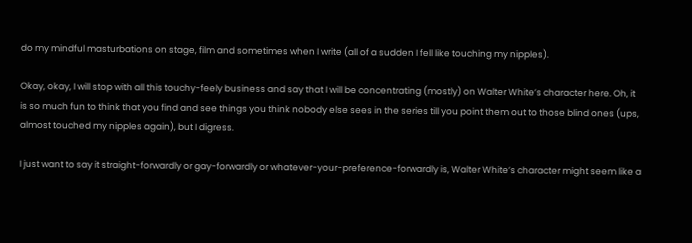do my mindful masturbations on stage, film and sometimes when I write (all of a sudden I fell like touching my nipples).

Okay, okay, I will stop with all this touchy-feely business and say that I will be concentrating (mostly) on Walter White’s character here. Oh, it is so much fun to think that you find and see things you think nobody else sees in the series till you point them out to those blind ones (ups, almost touched my nipples again), but I digress.

I just want to say it straight-forwardly or gay-forwardly or whatever-your-preference-forwardly is, Walter White’s character might seem like a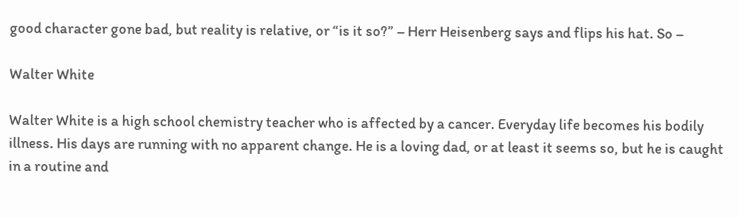good character gone bad, but reality is relative, or “is it so?” – Herr Heisenberg says and flips his hat. So –

Walter White

Walter White is a high school chemistry teacher who is affected by a cancer. Everyday life becomes his bodily illness. His days are running with no apparent change. He is a loving dad, or at least it seems so, but he is caught in a routine and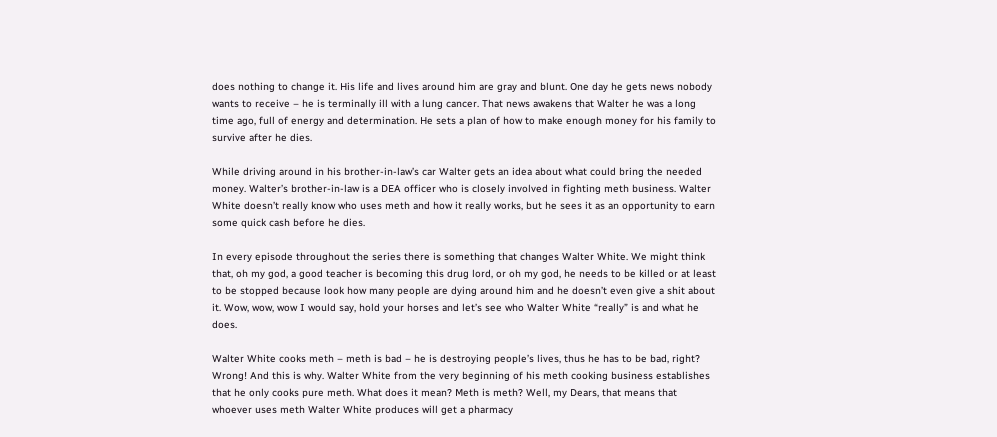does nothing to change it. His life and lives around him are gray and blunt. One day he gets news nobody wants to receive – he is terminally ill with a lung cancer. That news awakens that Walter he was a long time ago, full of energy and determination. He sets a plan of how to make enough money for his family to survive after he dies.

While driving around in his brother-in-law’s car Walter gets an idea about what could bring the needed money. Walter’s brother-in-law is a DEA officer who is closely involved in fighting meth business. Walter White doesn’t really know who uses meth and how it really works, but he sees it as an opportunity to earn some quick cash before he dies.

In every episode throughout the series there is something that changes Walter White. We might think that, oh my god, a good teacher is becoming this drug lord, or oh my god, he needs to be killed or at least to be stopped because look how many people are dying around him and he doesn’t even give a shit about it. Wow, wow, wow I would say, hold your horses and let’s see who Walter White “really” is and what he does.

Walter White cooks meth – meth is bad – he is destroying people’s lives, thus he has to be bad, right? Wrong! And this is why. Walter White from the very beginning of his meth cooking business establishes that he only cooks pure meth. What does it mean? Meth is meth? Well, my Dears, that means that whoever uses meth Walter White produces will get a pharmacy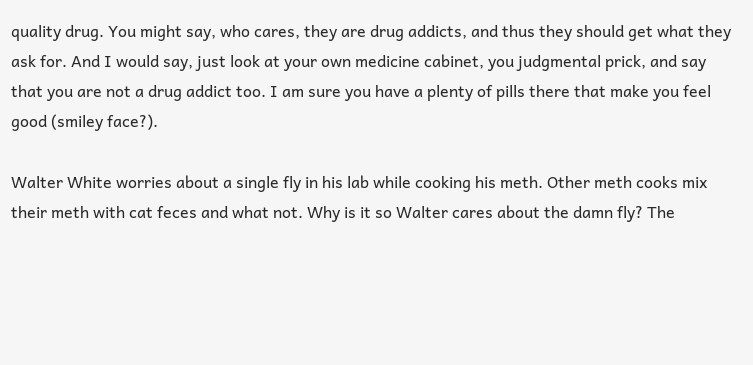quality drug. You might say, who cares, they are drug addicts, and thus they should get what they ask for. And I would say, just look at your own medicine cabinet, you judgmental prick, and say that you are not a drug addict too. I am sure you have a plenty of pills there that make you feel good (smiley face?).

Walter White worries about a single fly in his lab while cooking his meth. Other meth cooks mix their meth with cat feces and what not. Why is it so Walter cares about the damn fly? The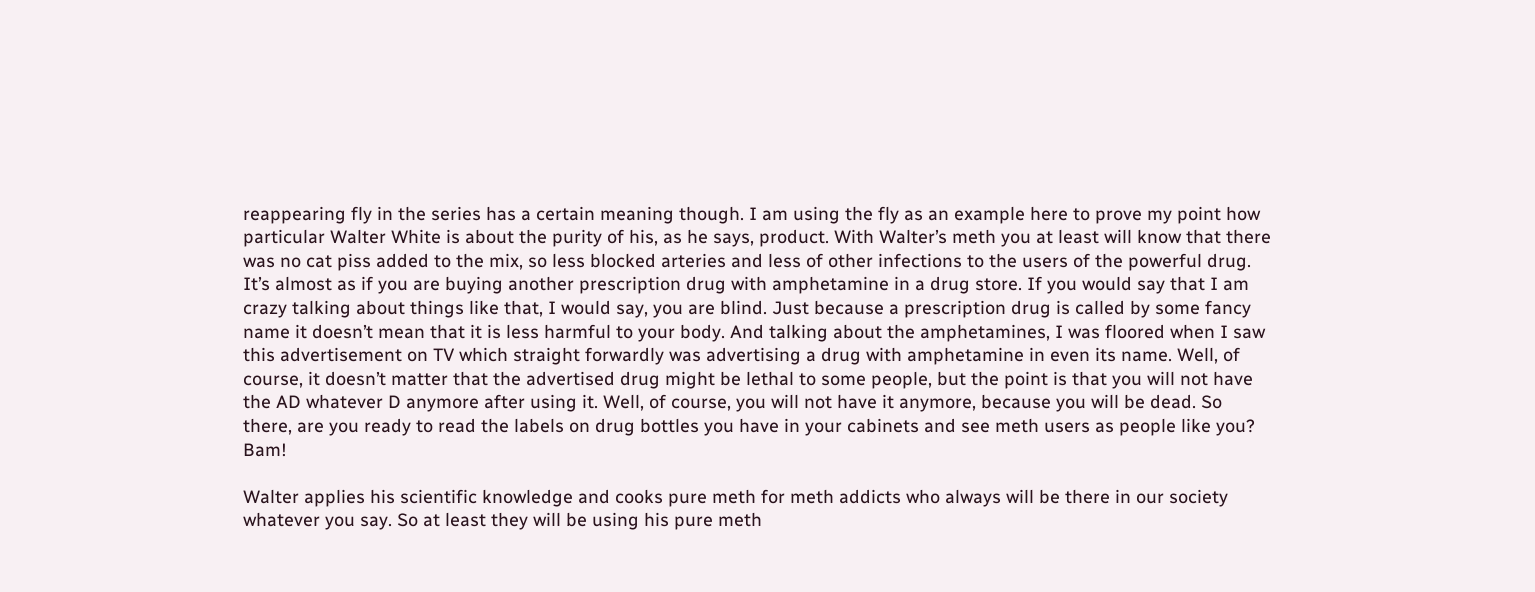reappearing fly in the series has a certain meaning though. I am using the fly as an example here to prove my point how particular Walter White is about the purity of his, as he says, product. With Walter’s meth you at least will know that there was no cat piss added to the mix, so less blocked arteries and less of other infections to the users of the powerful drug. It’s almost as if you are buying another prescription drug with amphetamine in a drug store. If you would say that I am crazy talking about things like that, I would say, you are blind. Just because a prescription drug is called by some fancy name it doesn’t mean that it is less harmful to your body. And talking about the amphetamines, I was floored when I saw this advertisement on TV which straight forwardly was advertising a drug with amphetamine in even its name. Well, of course, it doesn’t matter that the advertised drug might be lethal to some people, but the point is that you will not have the AD whatever D anymore after using it. Well, of course, you will not have it anymore, because you will be dead. So there, are you ready to read the labels on drug bottles you have in your cabinets and see meth users as people like you? Bam!

Walter applies his scientific knowledge and cooks pure meth for meth addicts who always will be there in our society whatever you say. So at least they will be using his pure meth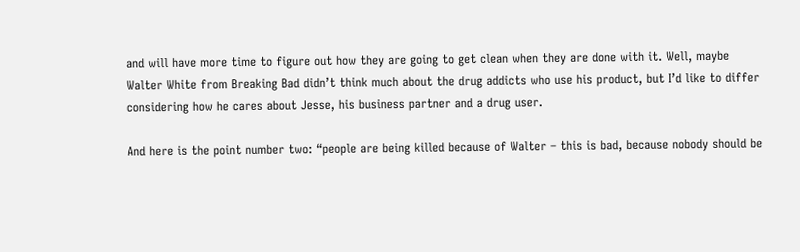and will have more time to figure out how they are going to get clean when they are done with it. Well, maybe Walter White from Breaking Bad didn’t think much about the drug addicts who use his product, but I’d like to differ considering how he cares about Jesse, his business partner and a drug user.

And here is the point number two: “people are being killed because of Walter – this is bad, because nobody should be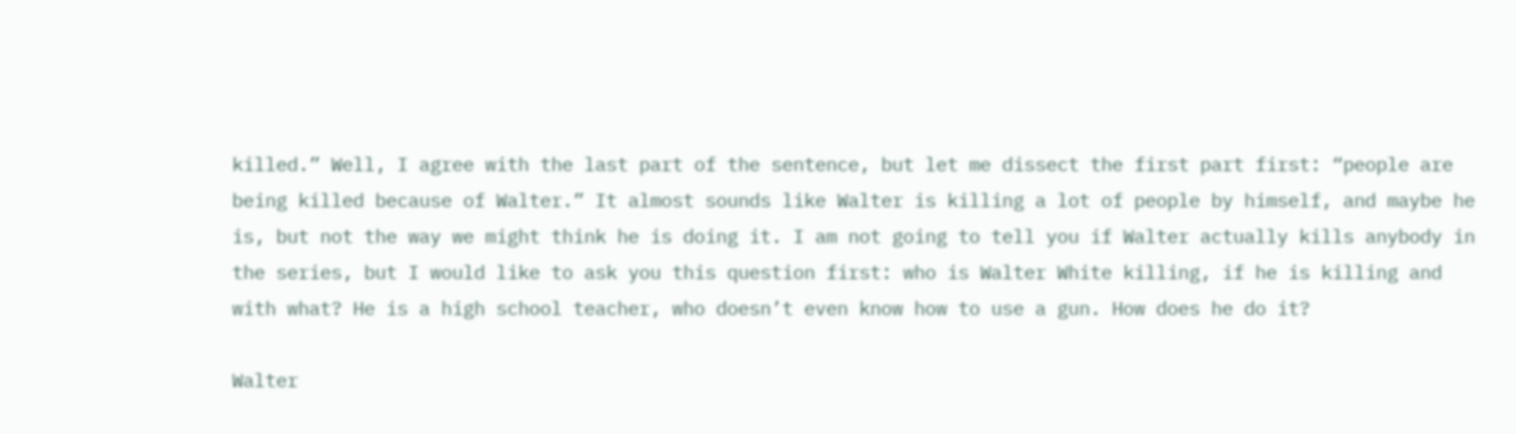killed.” Well, I agree with the last part of the sentence, but let me dissect the first part first: “people are being killed because of Walter.” It almost sounds like Walter is killing a lot of people by himself, and maybe he is, but not the way we might think he is doing it. I am not going to tell you if Walter actually kills anybody in the series, but I would like to ask you this question first: who is Walter White killing, if he is killing and with what? He is a high school teacher, who doesn’t even know how to use a gun. How does he do it?

Walter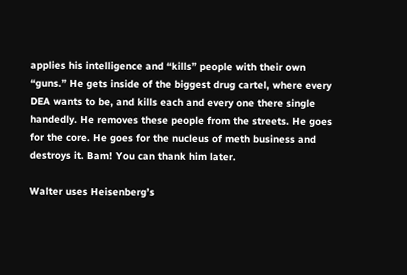applies his intelligence and “kills” people with their own “guns.” He gets inside of the biggest drug cartel, where every DEA wants to be, and kills each and every one there single handedly. He removes these people from the streets. He goes for the core. He goes for the nucleus of meth business and destroys it. Bam! You can thank him later.

Walter uses Heisenberg’s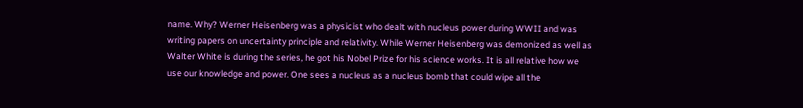name. Why? Werner Heisenberg was a physicist who dealt with nucleus power during WWII and was writing papers on uncertainty principle and relativity. While Werner Heisenberg was demonized as well as Walter White is during the series, he got his Nobel Prize for his science works. It is all relative how we use our knowledge and power. One sees a nucleus as a nucleus bomb that could wipe all the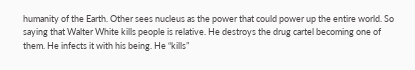humanity of the Earth. Other sees nucleus as the power that could power up the entire world. So saying that Walter White kills people is relative. He destroys the drug cartel becoming one of them. He infects it with his being. He “kills”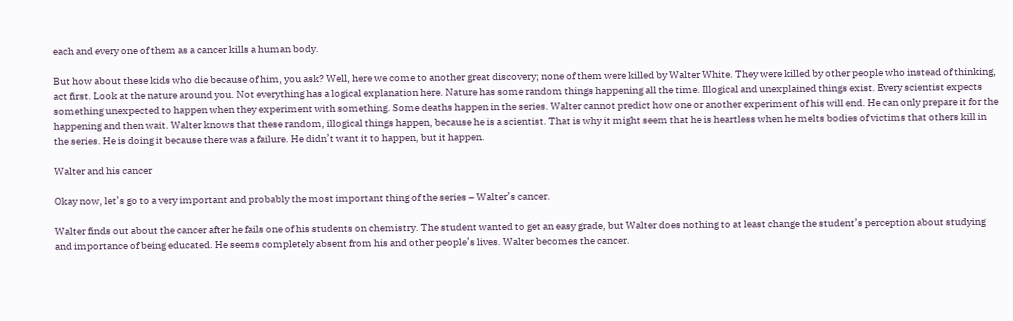each and every one of them as a cancer kills a human body.

But how about these kids who die because of him, you ask? Well, here we come to another great discovery; none of them were killed by Walter White. They were killed by other people who instead of thinking, act first. Look at the nature around you. Not everything has a logical explanation here. Nature has some random things happening all the time. Illogical and unexplained things exist. Every scientist expects something unexpected to happen when they experiment with something. Some deaths happen in the series. Walter cannot predict how one or another experiment of his will end. He can only prepare it for the happening and then wait. Walter knows that these random, illogical things happen, because he is a scientist. That is why it might seem that he is heartless when he melts bodies of victims that others kill in the series. He is doing it because there was a failure. He didn’t want it to happen, but it happen.

Walter and his cancer

Okay now, let’s go to a very important and probably the most important thing of the series – Walter’s cancer.

Walter finds out about the cancer after he fails one of his students on chemistry. The student wanted to get an easy grade, but Walter does nothing to at least change the student’s perception about studying and importance of being educated. He seems completely absent from his and other people’s lives. Walter becomes the cancer.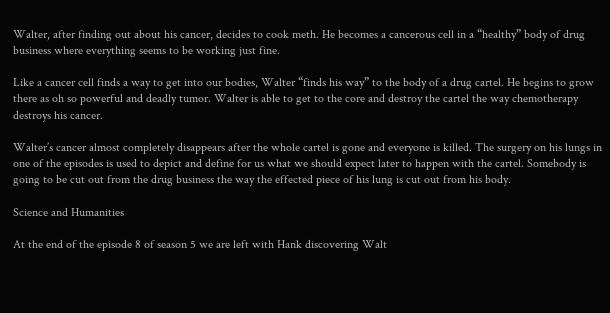Walter, after finding out about his cancer, decides to cook meth. He becomes a cancerous cell in a “healthy” body of drug business where everything seems to be working just fine.

Like a cancer cell finds a way to get into our bodies, Walter “finds his way” to the body of a drug cartel. He begins to grow there as oh so powerful and deadly tumor. Walter is able to get to the core and destroy the cartel the way chemotherapy destroys his cancer.

Walter’s cancer almost completely disappears after the whole cartel is gone and everyone is killed. The surgery on his lungs in one of the episodes is used to depict and define for us what we should expect later to happen with the cartel. Somebody is going to be cut out from the drug business the way the effected piece of his lung is cut out from his body.

Science and Humanities

At the end of the episode 8 of season 5 we are left with Hank discovering Walt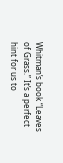Whitman’s book “Leaves of Grass.” It’s a perfect hint for us to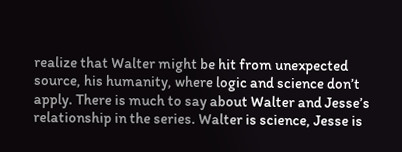realize that Walter might be hit from unexpected source, his humanity, where logic and science don’t apply. There is much to say about Walter and Jesse’s relationship in the series. Walter is science, Jesse is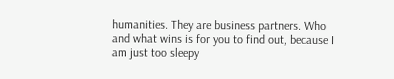humanities. They are business partners. Who and what wins is for you to find out, because I am just too sleepy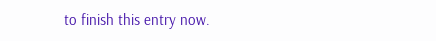to finish this entry now.